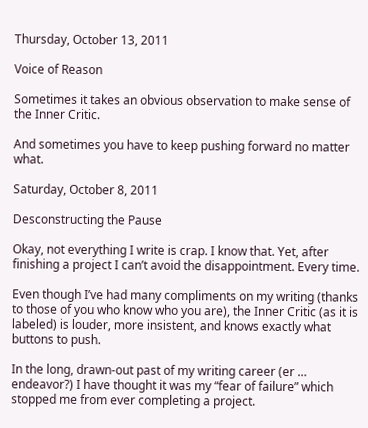Thursday, October 13, 2011

Voice of Reason

Sometimes it takes an obvious observation to make sense of the Inner Critic.

And sometimes you have to keep pushing forward no matter what.

Saturday, October 8, 2011

Desconstructing the Pause

Okay, not everything I write is crap. I know that. Yet, after finishing a project I can’t avoid the disappointment. Every time.

Even though I’ve had many compliments on my writing (thanks to those of you who know who you are), the Inner Critic (as it is labeled) is louder, more insistent, and knows exactly what buttons to push.

In the long, drawn-out past of my writing career (er … endeavor?) I have thought it was my “fear of failure” which stopped me from ever completing a project.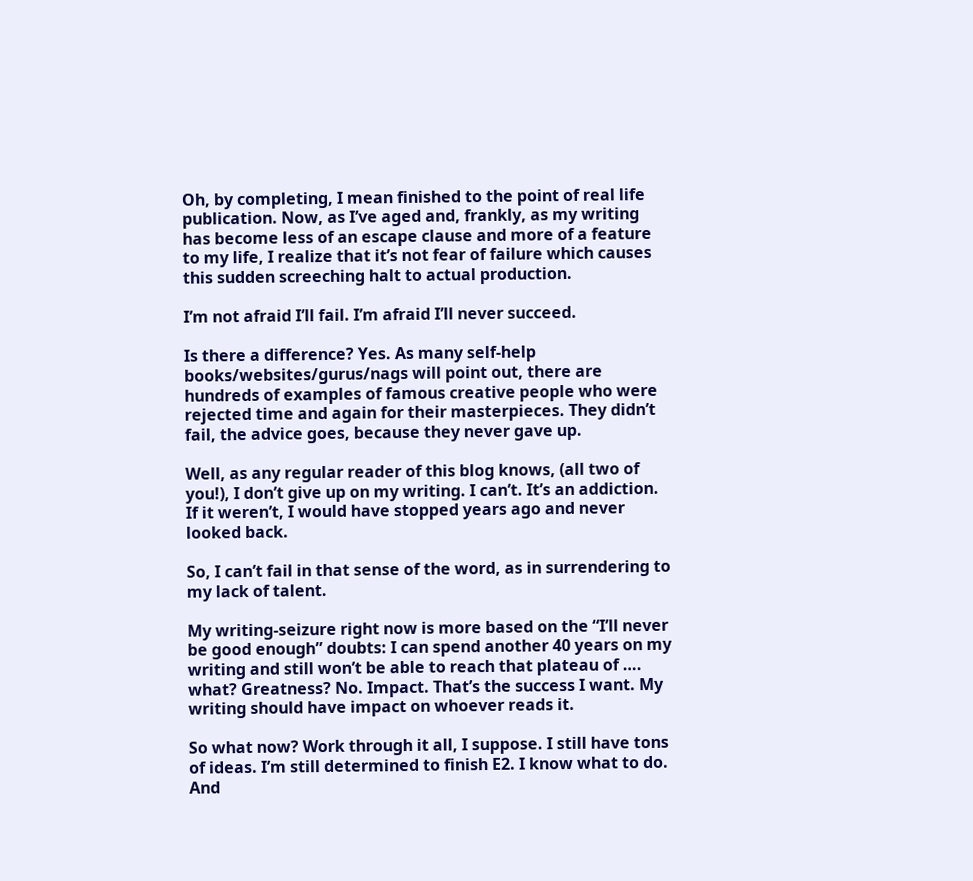Oh, by completing, I mean finished to the point of real life publication. Now, as I’ve aged and, frankly, as my writing has become less of an escape clause and more of a feature to my life, I realize that it’s not fear of failure which causes this sudden screeching halt to actual production.

I’m not afraid I’ll fail. I’m afraid I’ll never succeed.

Is there a difference? Yes. As many self-help books/websites/gurus/nags will point out, there are hundreds of examples of famous creative people who were rejected time and again for their masterpieces. They didn’t fail, the advice goes, because they never gave up.

Well, as any regular reader of this blog knows, (all two of you!), I don’t give up on my writing. I can’t. It’s an addiction. If it weren’t, I would have stopped years ago and never looked back.

So, I can’t fail in that sense of the word, as in surrendering to my lack of talent.

My writing-seizure right now is more based on the “I’ll never be good enough” doubts: I can spend another 40 years on my writing and still won’t be able to reach that plateau of …. what? Greatness? No. Impact. That’s the success I want. My writing should have impact on whoever reads it.

So what now? Work through it all, I suppose. I still have tons of ideas. I’m still determined to finish E2. I know what to do. And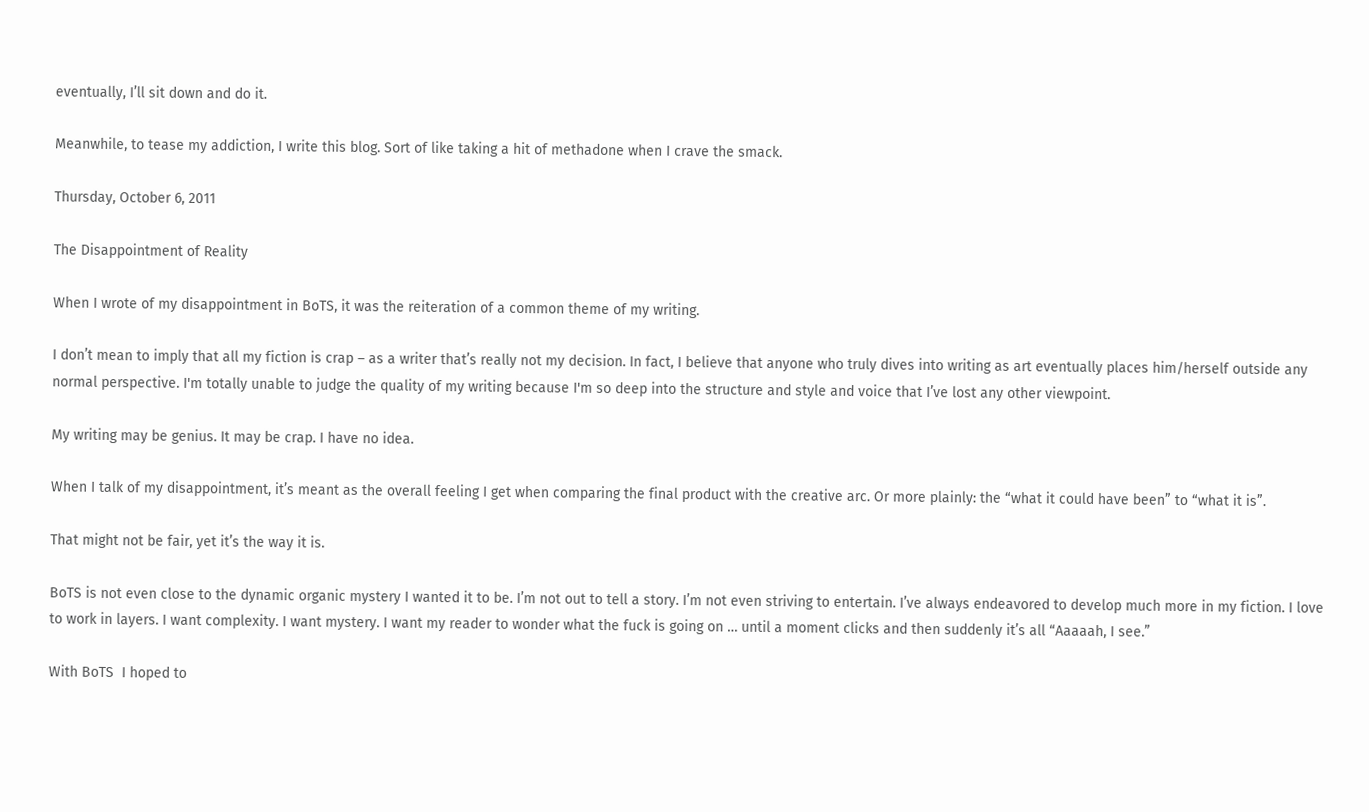eventually, I’ll sit down and do it.

Meanwhile, to tease my addiction, I write this blog. Sort of like taking a hit of methadone when I crave the smack.

Thursday, October 6, 2011

The Disappointment of Reality

When I wrote of my disappointment in BoTS, it was the reiteration of a common theme of my writing.

I don’t mean to imply that all my fiction is crap – as a writer that’s really not my decision. In fact, I believe that anyone who truly dives into writing as art eventually places him/herself outside any normal perspective. I'm totally unable to judge the quality of my writing because I'm so deep into the structure and style and voice that I’ve lost any other viewpoint.

My writing may be genius. It may be crap. I have no idea.

When I talk of my disappointment, it’s meant as the overall feeling I get when comparing the final product with the creative arc. Or more plainly: the “what it could have been” to “what it is”.

That might not be fair, yet it’s the way it is.

BoTS is not even close to the dynamic organic mystery I wanted it to be. I’m not out to tell a story. I’m not even striving to entertain. I’ve always endeavored to develop much more in my fiction. I love to work in layers. I want complexity. I want mystery. I want my reader to wonder what the fuck is going on … until a moment clicks and then suddenly it’s all “Aaaaah, I see.”

With BoTS  I hoped to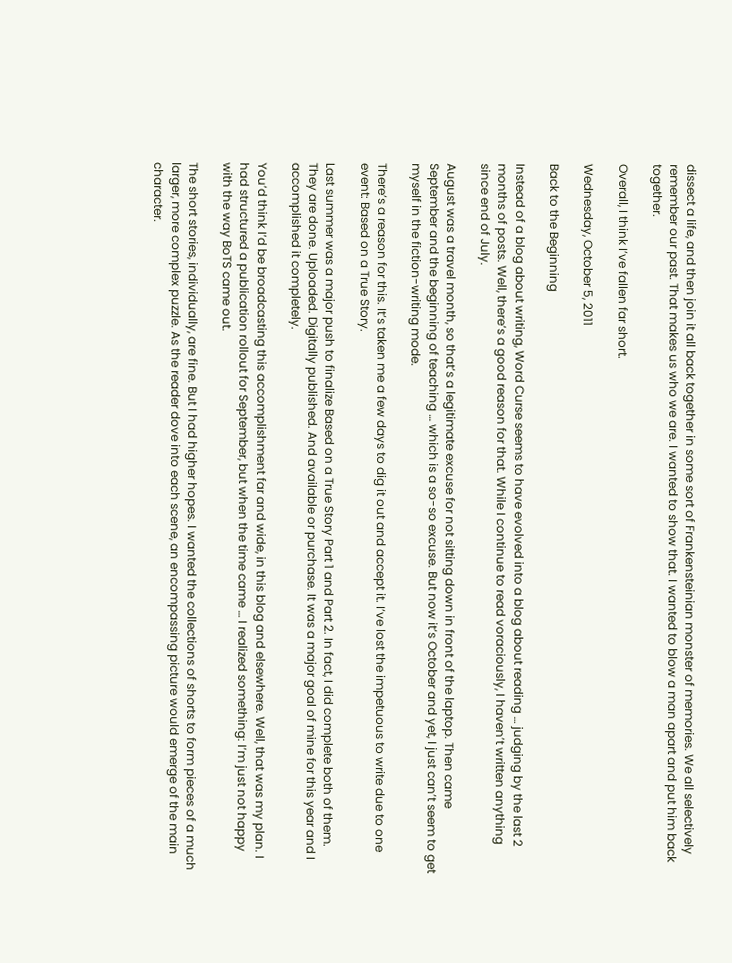dissect a life, and then join it all back together in some sort of Frankensteinian monster of memories. We all selectively remember our past. That makes us who we are. I wanted to show that. I wanted to blow a man apart and put him back together.

Overall, I think I’ve fallen far short.

Wednesday, October 5, 2011

Back to the Beginning

Instead of a blog about writing, Word Curse seems to have evolved into a blog about reading … judging by the last 2 months of posts. Well, there’s a good reason for that. While I continue to read voraciously, I haven’t written anything since end of July.

August was a travel month, so that’s a legitimate excuse for not sitting down in front of the laptop. Then came September and the beginning of teaching … which is a so-so excuse. But now it’s October and yet, I just can’t seem to get myself in the fiction-writing mode.

There’s a reason for this. It’s taken me a few days to dig it out and accept it. I’ve lost the impetuous to write due to one event: Based on a True Story.

Last summer was a major push to finalize Based on a True Story Part 1 and Part 2. In fact, I did complete both of them. They are done. Uploaded. Digitally published. And available or purchase. It was a major goal of mine for this year and I accomplished it completely.

You’d think I’d be broadcasting this accomplishment far and wide, in this blog and elsewhere. Well, that was my plan. I had structured a publication rollout for September, but when the time came … I realized something: I’m just not happy with the way BoTS came out.

The short stories, individually, are fine. But I had higher hopes. I wanted the collections of shorts to form pieces of a much larger, more complex puzzle. As the reader dove into each scene, an encompassing picture would emerge of the main character.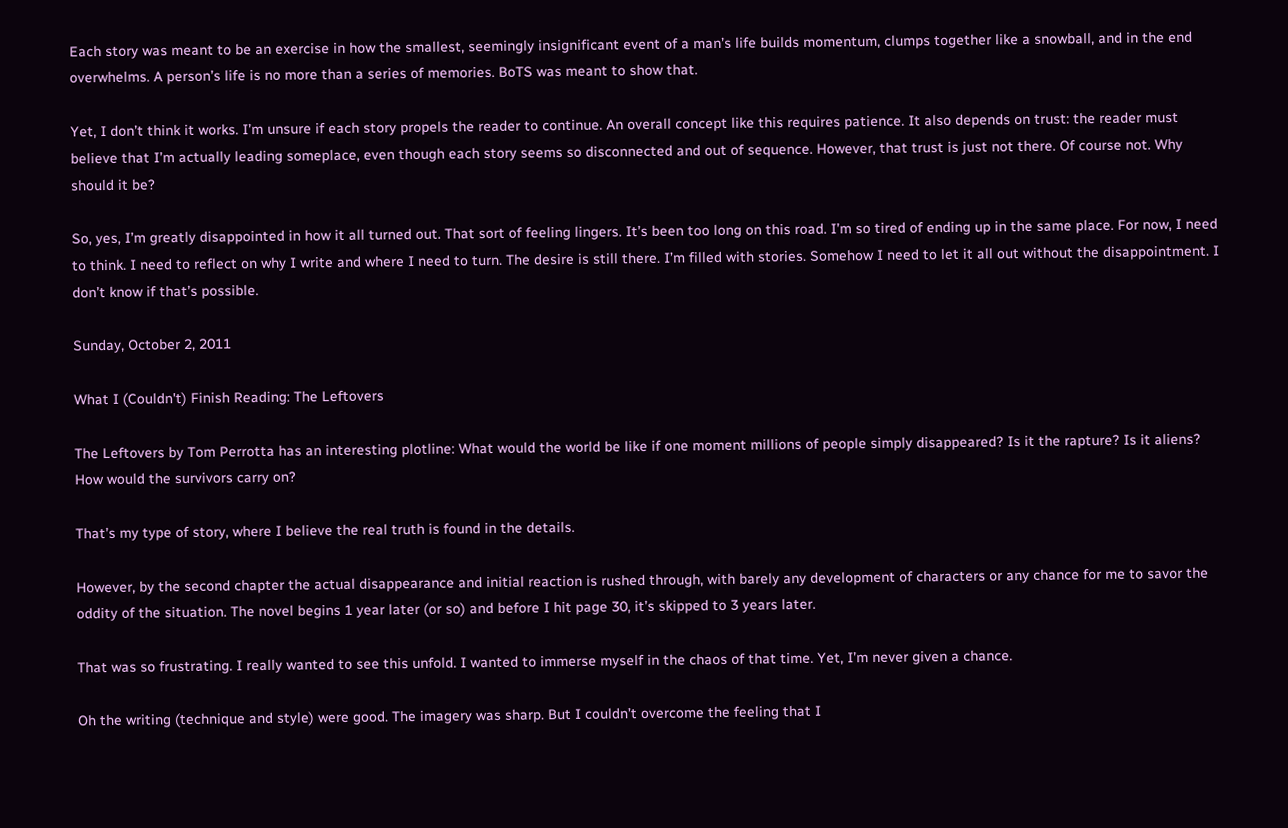Each story was meant to be an exercise in how the smallest, seemingly insignificant event of a man’s life builds momentum, clumps together like a snowball, and in the end overwhelms. A person’s life is no more than a series of memories. BoTS was meant to show that.

Yet, I don’t think it works. I’m unsure if each story propels the reader to continue. An overall concept like this requires patience. It also depends on trust: the reader must believe that I’m actually leading someplace, even though each story seems so disconnected and out of sequence. However, that trust is just not there. Of course not. Why should it be?

So, yes, I’m greatly disappointed in how it all turned out. That sort of feeling lingers. It’s been too long on this road. I’m so tired of ending up in the same place. For now, I need to think. I need to reflect on why I write and where I need to turn. The desire is still there. I’m filled with stories. Somehow I need to let it all out without the disappointment. I don’t know if that’s possible.

Sunday, October 2, 2011

What I (Couldn't) Finish Reading: The Leftovers

The Leftovers by Tom Perrotta has an interesting plotline: What would the world be like if one moment millions of people simply disappeared? Is it the rapture? Is it aliens? How would the survivors carry on?

That’s my type of story, where I believe the real truth is found in the details.

However, by the second chapter the actual disappearance and initial reaction is rushed through, with barely any development of characters or any chance for me to savor the oddity of the situation. The novel begins 1 year later (or so) and before I hit page 30, it’s skipped to 3 years later.

That was so frustrating. I really wanted to see this unfold. I wanted to immerse myself in the chaos of that time. Yet, I’m never given a chance.

Oh the writing (technique and style) were good. The imagery was sharp. But I couldn’t overcome the feeling that I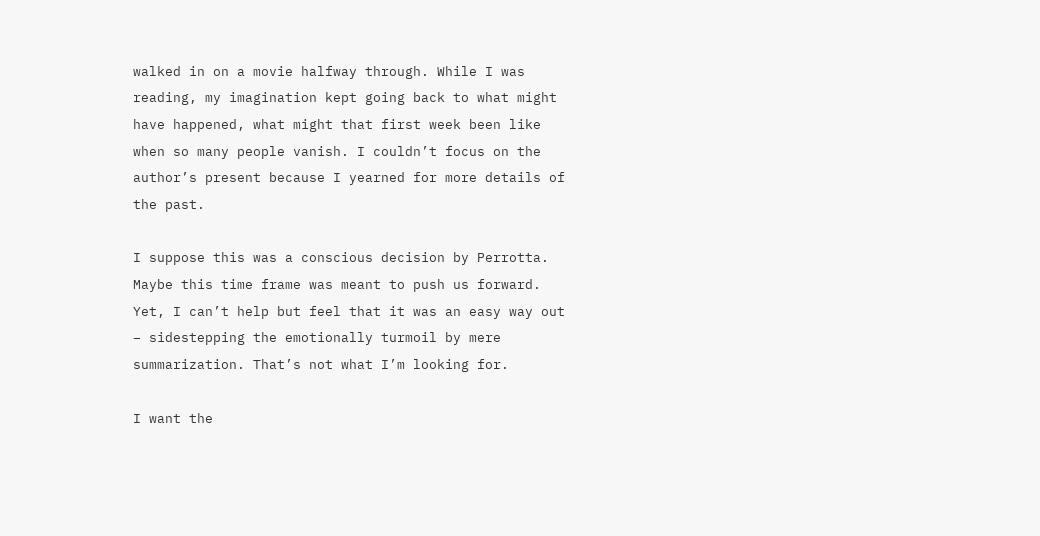walked in on a movie halfway through. While I was reading, my imagination kept going back to what might have happened, what might that first week been like when so many people vanish. I couldn’t focus on the author’s present because I yearned for more details of the past.

I suppose this was a conscious decision by Perrotta. Maybe this time frame was meant to push us forward. Yet, I can’t help but feel that it was an easy way out – sidestepping the emotionally turmoil by mere summarization. That’s not what I’m looking for.

I want the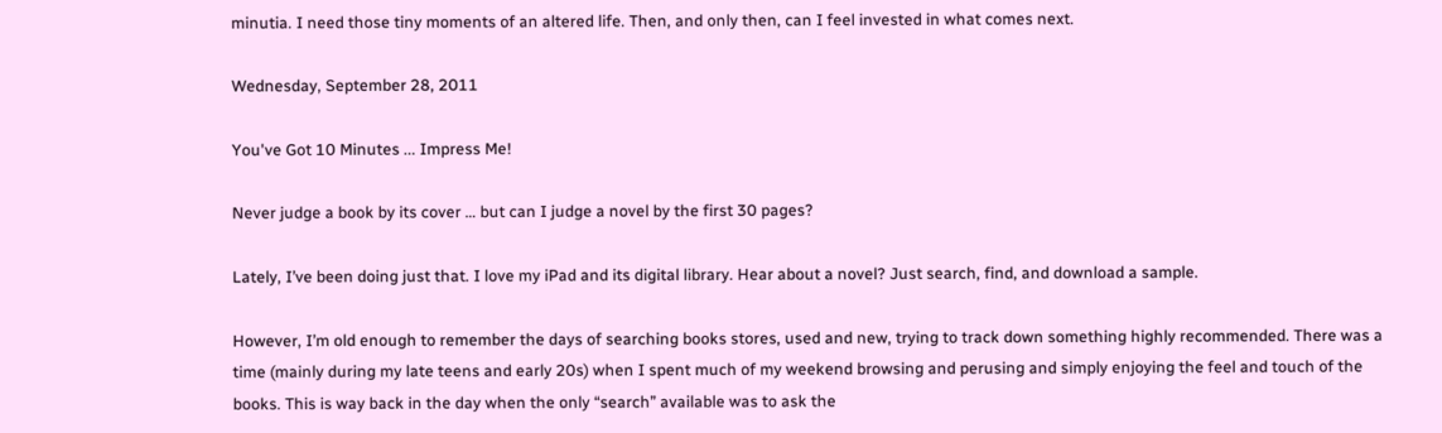minutia. I need those tiny moments of an altered life. Then, and only then, can I feel invested in what comes next.

Wednesday, September 28, 2011

You've Got 10 Minutes ... Impress Me!

Never judge a book by its cover … but can I judge a novel by the first 30 pages?

Lately, I’ve been doing just that. I love my iPad and its digital library. Hear about a novel? Just search, find, and download a sample.

However, I’m old enough to remember the days of searching books stores, used and new, trying to track down something highly recommended. There was a time (mainly during my late teens and early 20s) when I spent much of my weekend browsing and perusing and simply enjoying the feel and touch of the books. This is way back in the day when the only “search” available was to ask the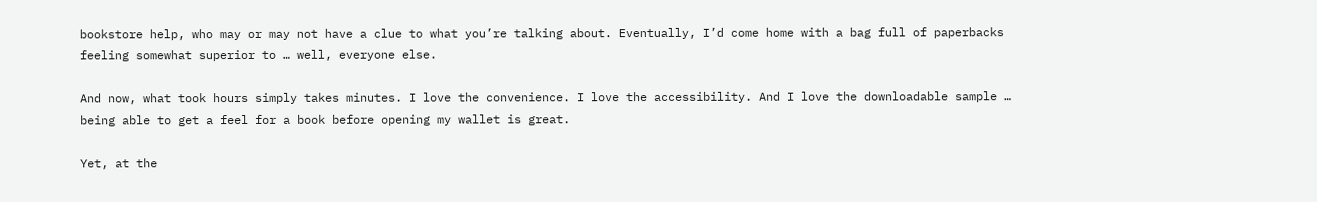bookstore help, who may or may not have a clue to what you’re talking about. Eventually, I’d come home with a bag full of paperbacks feeling somewhat superior to … well, everyone else.

And now, what took hours simply takes minutes. I love the convenience. I love the accessibility. And I love the downloadable sample … being able to get a feel for a book before opening my wallet is great.

Yet, at the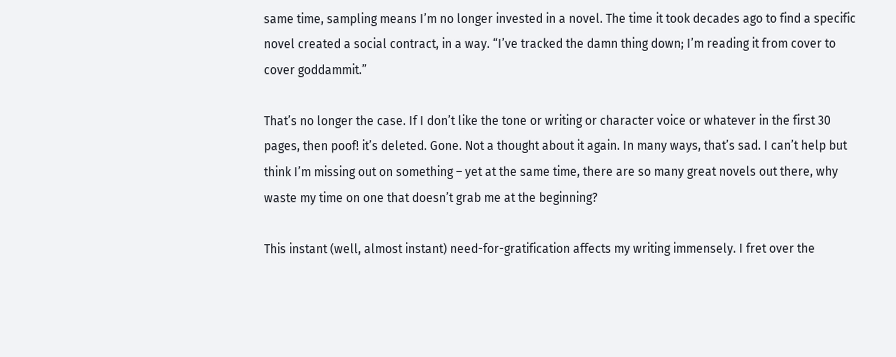same time, sampling means I’m no longer invested in a novel. The time it took decades ago to find a specific novel created a social contract, in a way. “I’ve tracked the damn thing down; I’m reading it from cover to cover goddammit.”

That’s no longer the case. If I don’t like the tone or writing or character voice or whatever in the first 30 pages, then poof! it’s deleted. Gone. Not a thought about it again. In many ways, that’s sad. I can’t help but think I’m missing out on something – yet at the same time, there are so many great novels out there, why waste my time on one that doesn’t grab me at the beginning?

This instant (well, almost instant) need-for-gratification affects my writing immensely. I fret over the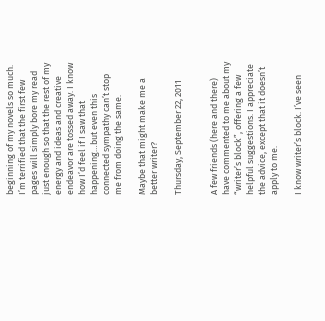beginning of my novels so much. I’m terrified that the first few pages will simply bore my read just enough so that the rest of my energy and ideas and creative endeavor are tossed away. I know how I’d feel if I saw that happening…but even this connected sympathy can’t stop me from doing the same.

Maybe that might make me a better writer?

Thursday, September 22, 2011


A few friends (here and there) have commented to me about my “writer’s block”, offering a few helpful suggestions. I appreciate the advice, except that it doesn’t apply to me.

I know writer’s block. I’ve seen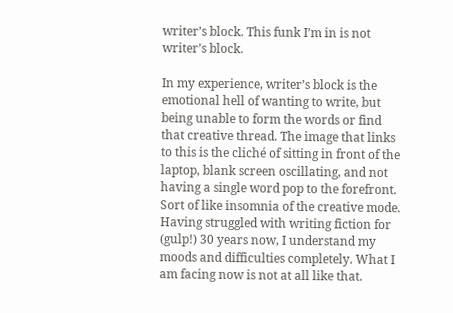writer’s block. This funk I’m in is not writer’s block.

In my experience, writer’s block is the emotional hell of wanting to write, but being unable to form the words or find that creative thread. The image that links to this is the cliché of sitting in front of the laptop, blank screen oscillating, and not having a single word pop to the forefront. Sort of like insomnia of the creative mode. Having struggled with writing fiction for (gulp!) 30 years now, I understand my moods and difficulties completely. What I am facing now is not at all like that.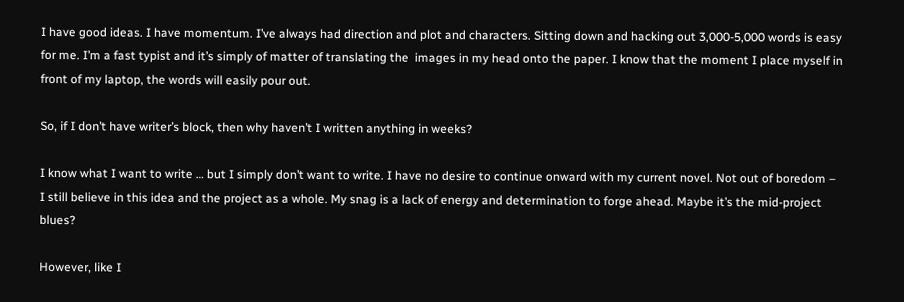I have good ideas. I have momentum. I’ve always had direction and plot and characters. Sitting down and hacking out 3,000-5,000 words is easy for me. I’m a fast typist and it’s simply of matter of translating the  images in my head onto the paper. I know that the moment I place myself in front of my laptop, the words will easily pour out.

So, if I don’t have writer’s block, then why haven’t I written anything in weeks?

I know what I want to write … but I simply don’t want to write. I have no desire to continue onward with my current novel. Not out of boredom – I still believe in this idea and the project as a whole. My snag is a lack of energy and determination to forge ahead. Maybe it’s the mid-project blues?

However, like I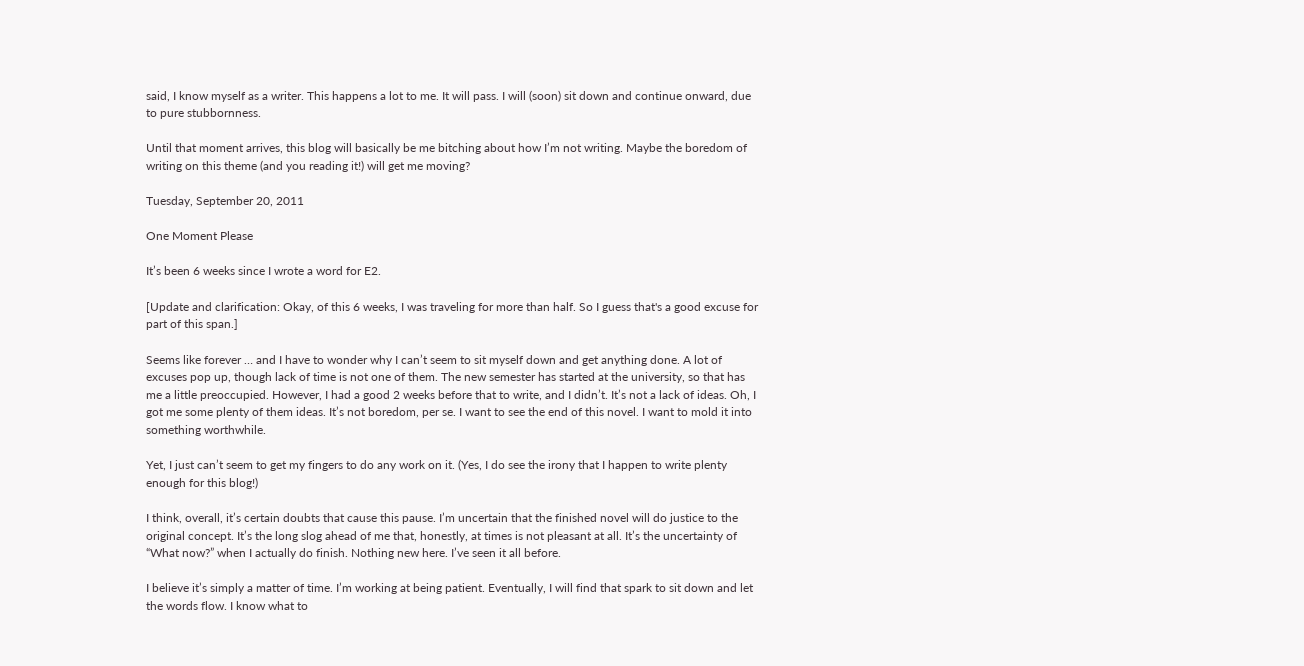said, I know myself as a writer. This happens a lot to me. It will pass. I will (soon) sit down and continue onward, due to pure stubbornness.

Until that moment arrives, this blog will basically be me bitching about how I’m not writing. Maybe the boredom of writing on this theme (and you reading it!) will get me moving?

Tuesday, September 20, 2011

One Moment Please

It’s been 6 weeks since I wrote a word for E2.

[Update and clarification: Okay, of this 6 weeks, I was traveling for more than half. So I guess that's a good excuse for part of this span.]

Seems like forever … and I have to wonder why I can’t seem to sit myself down and get anything done. A lot of excuses pop up, though lack of time is not one of them. The new semester has started at the university, so that has me a little preoccupied. However, I had a good 2 weeks before that to write, and I didn’t. It’s not a lack of ideas. Oh, I got me some plenty of them ideas. It’s not boredom, per se. I want to see the end of this novel. I want to mold it into something worthwhile.

Yet, I just can’t seem to get my fingers to do any work on it. (Yes, I do see the irony that I happen to write plenty enough for this blog!)

I think, overall, it’s certain doubts that cause this pause. I’m uncertain that the finished novel will do justice to the original concept. It’s the long slog ahead of me that, honestly, at times is not pleasant at all. It’s the uncertainty of “What now?” when I actually do finish. Nothing new here. I’ve seen it all before.

I believe it’s simply a matter of time. I’m working at being patient. Eventually, I will find that spark to sit down and let the words flow. I know what to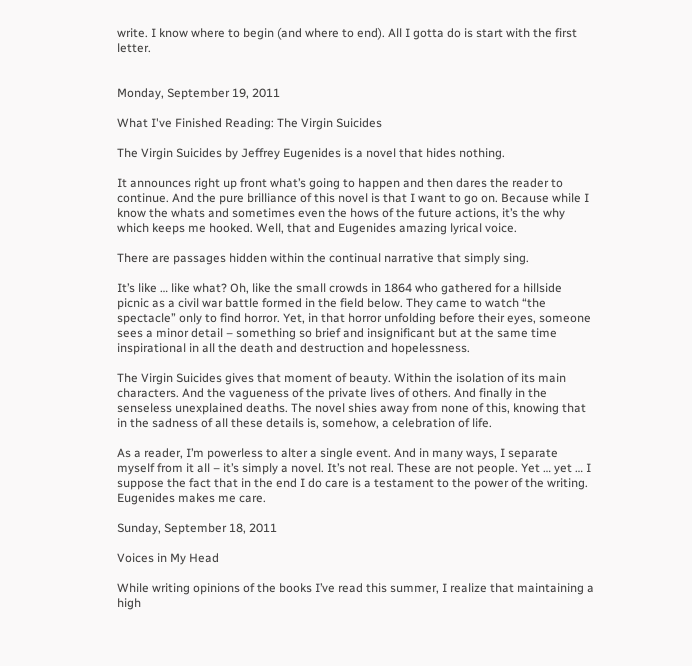write. I know where to begin (and where to end). All I gotta do is start with the first letter.


Monday, September 19, 2011

What I've Finished Reading: The Virgin Suicides

The Virgin Suicides by Jeffrey Eugenides is a novel that hides nothing.

It announces right up front what’s going to happen and then dares the reader to continue. And the pure brilliance of this novel is that I want to go on. Because while I know the whats and sometimes even the hows of the future actions, it’s the why which keeps me hooked. Well, that and Eugenides amazing lyrical voice.

There are passages hidden within the continual narrative that simply sing.

It’s like … like what? Oh, like the small crowds in 1864 who gathered for a hillside picnic as a civil war battle formed in the field below. They came to watch “the spectacle” only to find horror. Yet, in that horror unfolding before their eyes, someone sees a minor detail – something so brief and insignificant but at the same time inspirational in all the death and destruction and hopelessness.

The Virgin Suicides gives that moment of beauty. Within the isolation of its main characters. And the vagueness of the private lives of others. And finally in the  senseless unexplained deaths. The novel shies away from none of this, knowing that in the sadness of all these details is, somehow, a celebration of life.

As a reader, I’m powerless to alter a single event. And in many ways, I separate myself from it all – it’s simply a novel. It’s not real. These are not people. Yet … yet … I suppose the fact that in the end I do care is a testament to the power of the writing. Eugenides makes me care.

Sunday, September 18, 2011

Voices in My Head

While writing opinions of the books I’ve read this summer, I realize that maintaining a high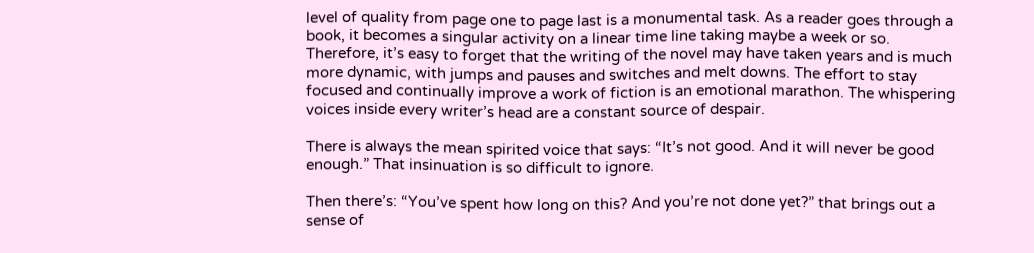level of quality from page one to page last is a monumental task. As a reader goes through a book, it becomes a singular activity on a linear time line taking maybe a week or so. Therefore, it’s easy to forget that the writing of the novel may have taken years and is much more dynamic, with jumps and pauses and switches and melt downs. The effort to stay focused and continually improve a work of fiction is an emotional marathon. The whispering voices inside every writer’s head are a constant source of despair.

There is always the mean spirited voice that says: “It’s not good. And it will never be good enough.” That insinuation is so difficult to ignore.

Then there’s: “You’ve spent how long on this? And you’re not done yet?” that brings out a sense of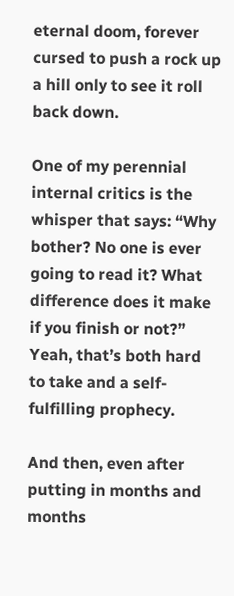eternal doom, forever cursed to push a rock up a hill only to see it roll back down.

One of my perennial internal critics is the whisper that says: “Why bother? No one is ever going to read it? What difference does it make if you finish or not?” Yeah, that’s both hard to take and a self-fulfilling prophecy.

And then, even after putting in months and months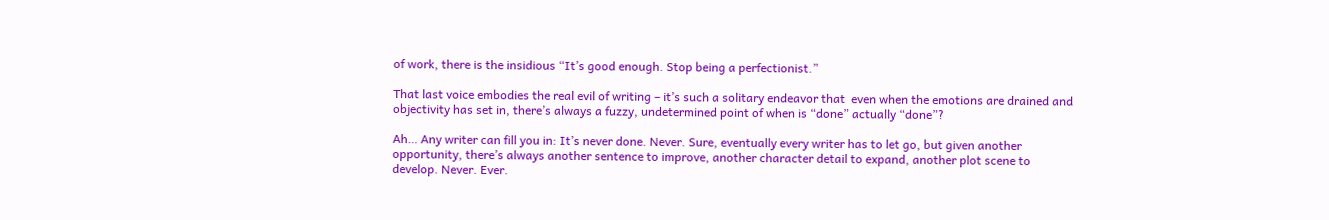of work, there is the insidious “It’s good enough. Stop being a perfectionist.”

That last voice embodies the real evil of writing – it’s such a solitary endeavor that  even when the emotions are drained and objectivity has set in, there’s always a fuzzy, undetermined point of when is “done” actually “done”?

Ah… Any writer can fill you in: It’s never done. Never. Sure, eventually every writer has to let go, but given another opportunity, there’s always another sentence to improve, another character detail to expand, another plot scene to develop. Never. Ever.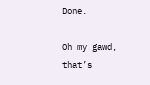Done.

Oh my gawd, that’s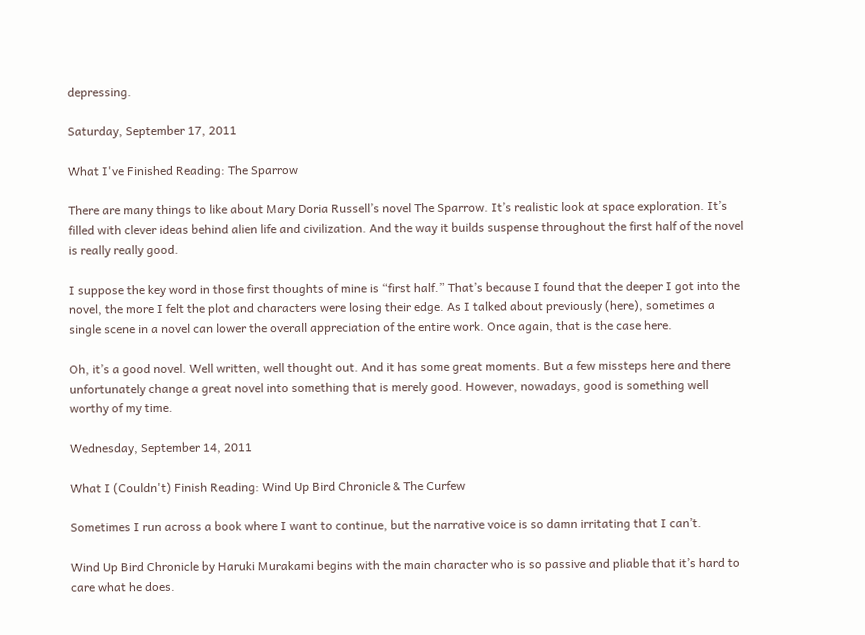depressing.

Saturday, September 17, 2011

What I've Finished Reading: The Sparrow

There are many things to like about Mary Doria Russell’s novel The Sparrow. It’s realistic look at space exploration. It’s filled with clever ideas behind alien life and civilization. And the way it builds suspense throughout the first half of the novel is really really good.

I suppose the key word in those first thoughts of mine is “first half.” That’s because I found that the deeper I got into the novel, the more I felt the plot and characters were losing their edge. As I talked about previously (here), sometimes a single scene in a novel can lower the overall appreciation of the entire work. Once again, that is the case here.

Oh, it’s a good novel. Well written, well thought out. And it has some great moments. But a few missteps here and there unfortunately change a great novel into something that is merely good. However, nowadays, good is something well worthy of my time.

Wednesday, September 14, 2011

What I (Couldn't) Finish Reading: Wind Up Bird Chronicle & The Curfew

Sometimes I run across a book where I want to continue, but the narrative voice is so damn irritating that I can’t.

Wind Up Bird Chronicle by Haruki Murakami begins with the main character who is so passive and pliable that it’s hard to care what he does.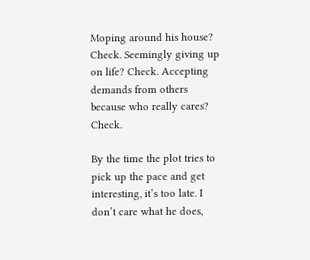Moping around his house? Check. Seemingly giving up on life? Check. Accepting demands from others because who really cares? Check.

By the time the plot tries to pick up the pace and get interesting, it’s too late. I don’t care what he does,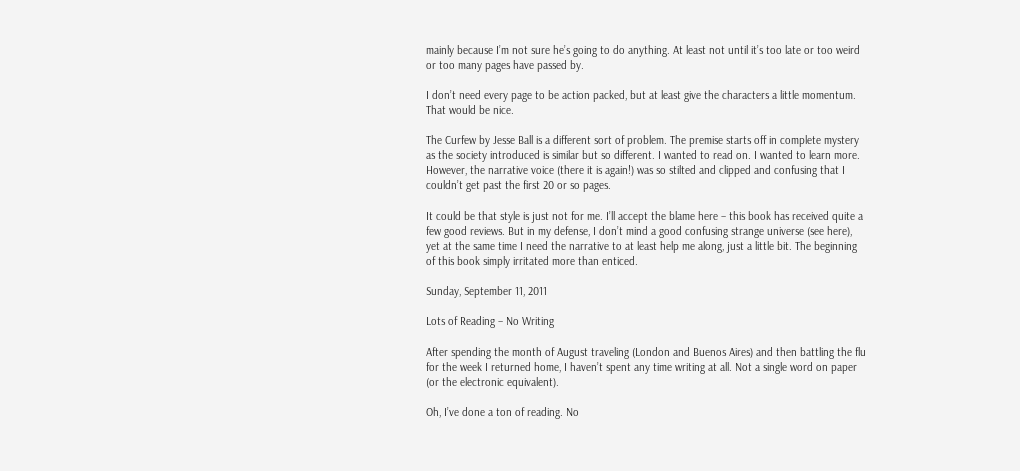mainly because I’m not sure he’s going to do anything. At least not until it’s too late or too weird or too many pages have passed by.

I don’t need every page to be action packed, but at least give the characters a little momentum. That would be nice.

The Curfew by Jesse Ball is a different sort of problem. The premise starts off in complete mystery as the society introduced is similar but so different. I wanted to read on. I wanted to learn more. However, the narrative voice (there it is again!) was so stilted and clipped and confusing that I couldn’t get past the first 20 or so pages.

It could be that style is just not for me. I’ll accept the blame here – this book has received quite a few good reviews. But in my defense, I don’t mind a good confusing strange universe (see here), yet at the same time I need the narrative to at least help me along, just a little bit. The beginning of this book simply irritated more than enticed.

Sunday, September 11, 2011

Lots of Reading – No Writing

After spending the month of August traveling (London and Buenos Aires) and then battling the flu for the week I returned home, I haven’t spent any time writing at all. Not a single word on paper (or the electronic equivalent).

Oh, I’ve done a ton of reading. No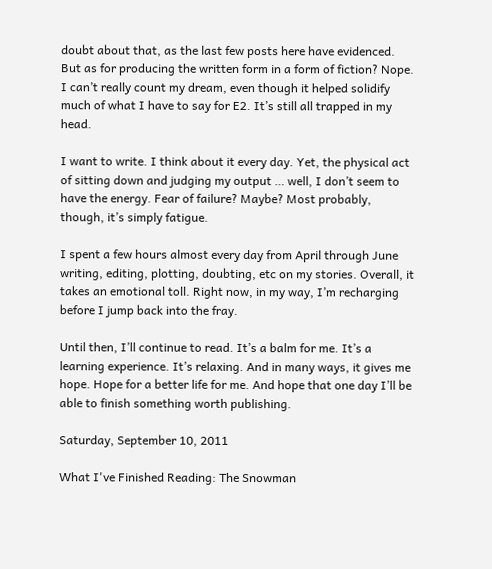doubt about that, as the last few posts here have evidenced. But as for producing the written form in a form of fiction? Nope. I can’t really count my dream, even though it helped solidify much of what I have to say for E2. It’s still all trapped in my head.

I want to write. I think about it every day. Yet, the physical act of sitting down and judging my output … well, I don’t seem to have the energy. Fear of failure? Maybe? Most probably, though, it’s simply fatigue.

I spent a few hours almost every day from April through June writing, editing, plotting, doubting, etc on my stories. Overall, it takes an emotional toll. Right now, in my way, I’m recharging before I jump back into the fray.

Until then, I’ll continue to read. It’s a balm for me. It’s a learning experience. It’s relaxing. And in many ways, it gives me hope. Hope for a better life for me. And hope that one day I’ll be able to finish something worth publishing.

Saturday, September 10, 2011

What I've Finished Reading: The Snowman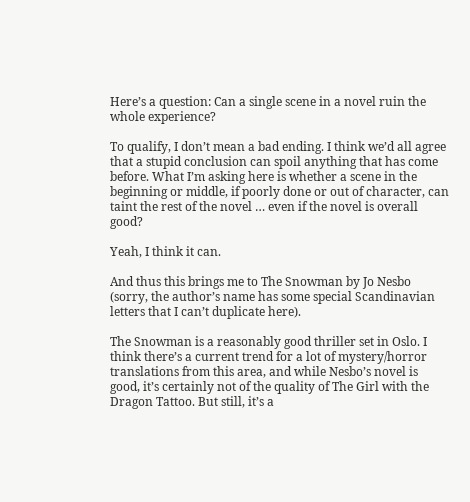Here’s a question: Can a single scene in a novel ruin the whole experience?

To qualify, I don’t mean a bad ending. I think we’d all agree that a stupid conclusion can spoil anything that has come before. What I’m asking here is whether a scene in the beginning or middle, if poorly done or out of character, can taint the rest of the novel … even if the novel is overall good?

Yeah, I think it can.

And thus this brings me to The Snowman by Jo Nesbo (sorry, the author’s name has some special Scandinavian letters that I can’t duplicate here).

The Snowman is a reasonably good thriller set in Oslo. I think there’s a current trend for a lot of mystery/horror translations from this area, and while Nesbo’s novel is good, it’s certainly not of the quality of The Girl with the Dragon Tattoo. But still, it’s a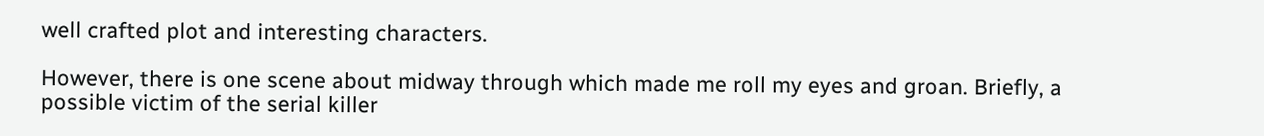well crafted plot and interesting characters.

However, there is one scene about midway through which made me roll my eyes and groan. Briefly, a possible victim of the serial killer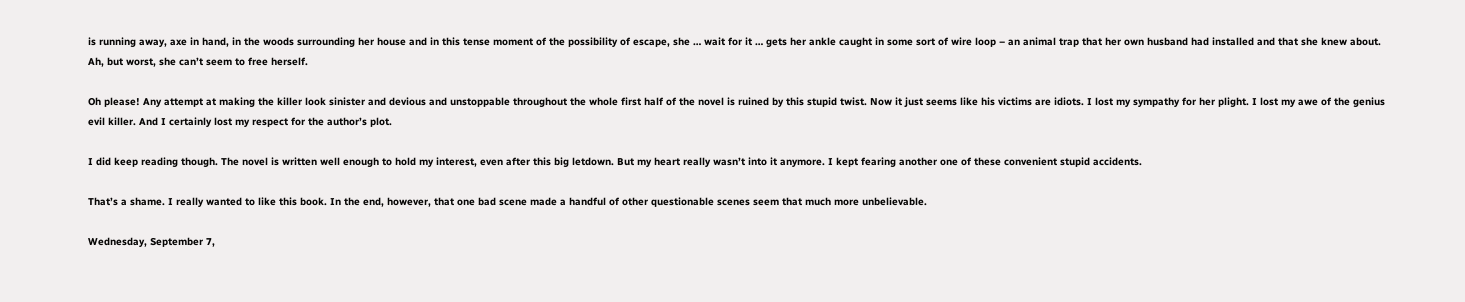is running away, axe in hand, in the woods surrounding her house and in this tense moment of the possibility of escape, she … wait for it … gets her ankle caught in some sort of wire loop – an animal trap that her own husband had installed and that she knew about. Ah, but worst, she can’t seem to free herself.

Oh please! Any attempt at making the killer look sinister and devious and unstoppable throughout the whole first half of the novel is ruined by this stupid twist. Now it just seems like his victims are idiots. I lost my sympathy for her plight. I lost my awe of the genius evil killer. And I certainly lost my respect for the author’s plot.

I did keep reading though. The novel is written well enough to hold my interest, even after this big letdown. But my heart really wasn’t into it anymore. I kept fearing another one of these convenient stupid accidents.

That’s a shame. I really wanted to like this book. In the end, however, that one bad scene made a handful of other questionable scenes seem that much more unbelievable.

Wednesday, September 7,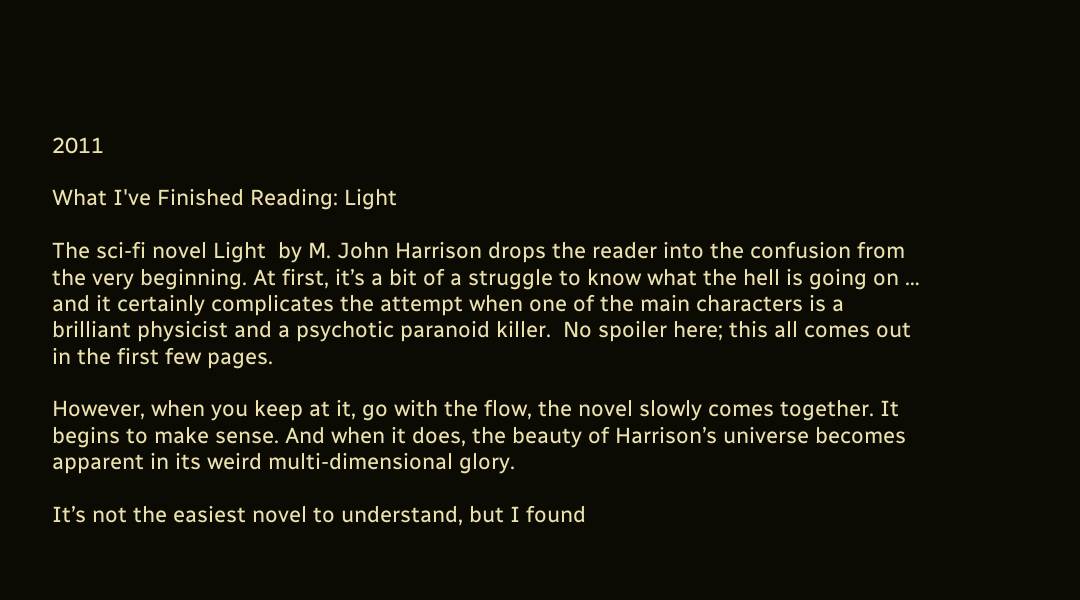2011

What I've Finished Reading: Light

The sci-fi novel Light  by M. John Harrison drops the reader into the confusion from the very beginning. At first, it’s a bit of a struggle to know what the hell is going on … and it certainly complicates the attempt when one of the main characters is a brilliant physicist and a psychotic paranoid killer.  No spoiler here; this all comes out in the first few pages.

However, when you keep at it, go with the flow, the novel slowly comes together. It begins to make sense. And when it does, the beauty of Harrison’s universe becomes apparent in its weird multi-dimensional glory.

It’s not the easiest novel to understand, but I found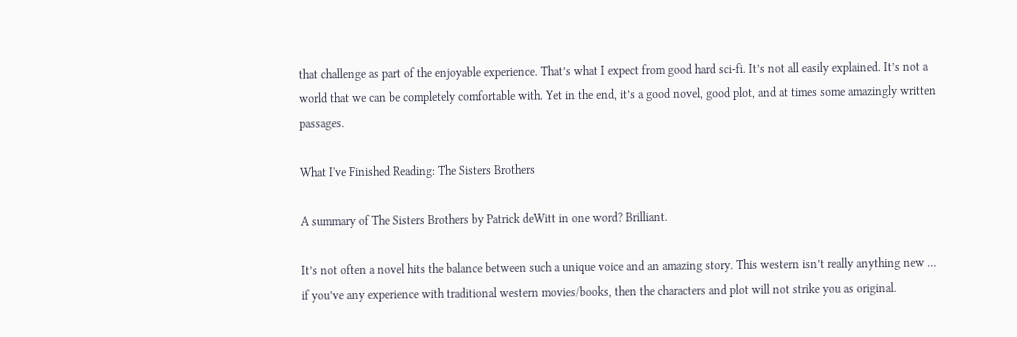that challenge as part of the enjoyable experience. That’s what I expect from good hard sci-fi. It’s not all easily explained. It’s not a world that we can be completely comfortable with. Yet in the end, it’s a good novel, good plot, and at times some amazingly written passages.

What I've Finished Reading: The Sisters Brothers

A summary of The Sisters Brothers by Patrick deWitt in one word? Brilliant.

It’s not often a novel hits the balance between such a unique voice and an amazing story. This western isn’t really anything new … if you’ve any experience with traditional western movies/books, then the characters and plot will not strike you as original.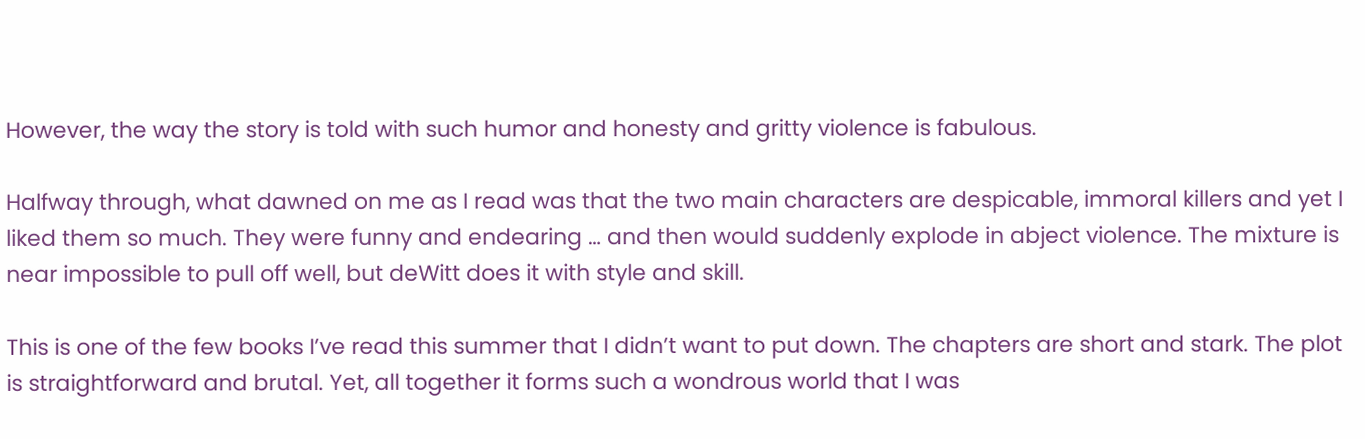However, the way the story is told with such humor and honesty and gritty violence is fabulous.

Halfway through, what dawned on me as I read was that the two main characters are despicable, immoral killers and yet I liked them so much. They were funny and endearing … and then would suddenly explode in abject violence. The mixture is near impossible to pull off well, but deWitt does it with style and skill.

This is one of the few books I’ve read this summer that I didn’t want to put down. The chapters are short and stark. The plot is straightforward and brutal. Yet, all together it forms such a wondrous world that I was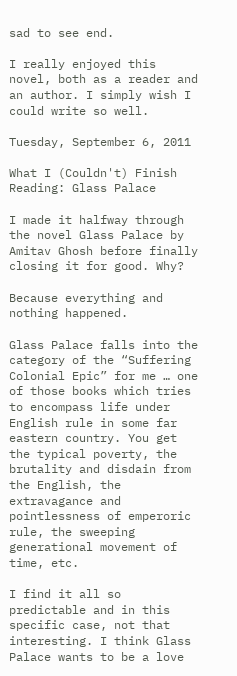sad to see end.

I really enjoyed this novel, both as a reader and an author. I simply wish I could write so well.

Tuesday, September 6, 2011

What I (Couldn't) Finish Reading: Glass Palace

I made it halfway through the novel Glass Palace by Amitav Ghosh before finally closing it for good. Why?

Because everything and nothing happened.

Glass Palace falls into the category of the “Suffering Colonial Epic” for me … one of those books which tries to encompass life under English rule in some far eastern country. You get the typical poverty, the brutality and disdain from the English, the extravagance and pointlessness of emperoric rule, the sweeping generational movement of time, etc.

I find it all so predictable and in this specific case, not that interesting. I think Glass Palace wants to be a love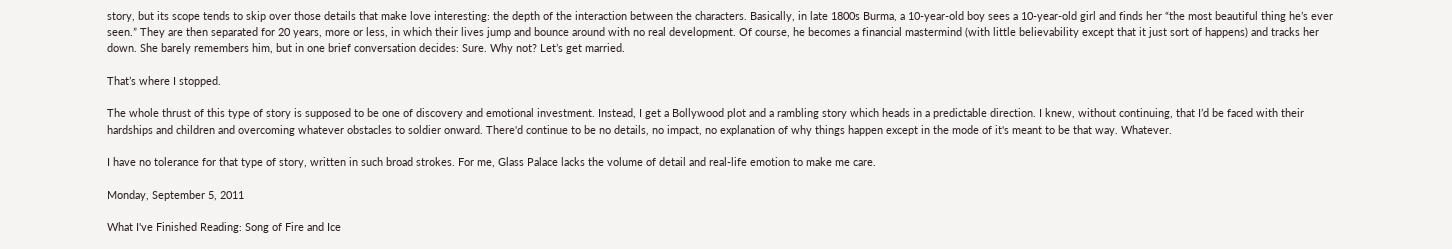story, but its scope tends to skip over those details that make love interesting: the depth of the interaction between the characters. Basically, in late 1800s Burma, a 10-year-old boy sees a 10-year-old girl and finds her “the most beautiful thing he’s ever seen.” They are then separated for 20 years, more or less, in which their lives jump and bounce around with no real development. Of course, he becomes a financial mastermind (with little believability except that it just sort of happens) and tracks her down. She barely remembers him, but in one brief conversation decides: Sure. Why not? Let’s get married.

That’s where I stopped.

The whole thrust of this type of story is supposed to be one of discovery and emotional investment. Instead, I get a Bollywood plot and a rambling story which heads in a predictable direction. I knew, without continuing, that I’d be faced with their hardships and children and overcoming whatever obstacles to soldier onward. There'd continue to be no details, no impact, no explanation of why things happen except in the mode of it's meant to be that way. Whatever.

I have no tolerance for that type of story, written in such broad strokes. For me, Glass Palace lacks the volume of detail and real-life emotion to make me care.

Monday, September 5, 2011

What I've Finished Reading: Song of Fire and Ice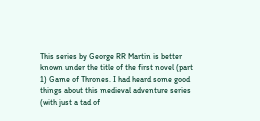This series by George RR Martin is better known under the title of the first novel (part 1) Game of Thrones. I had heard some good things about this medieval adventure series (with just a tad of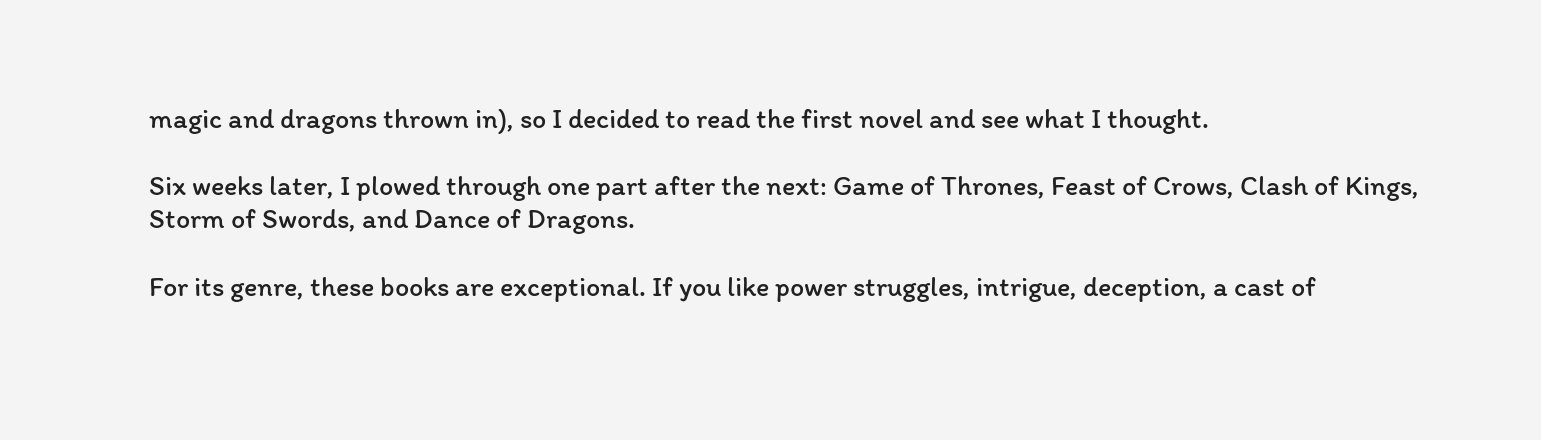magic and dragons thrown in), so I decided to read the first novel and see what I thought.

Six weeks later, I plowed through one part after the next: Game of Thrones, Feast of Crows, Clash of Kings, Storm of Swords, and Dance of Dragons.

For its genre, these books are exceptional. If you like power struggles, intrigue, deception, a cast of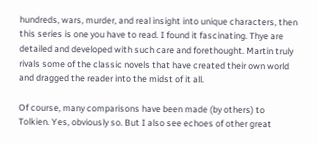hundreds, wars, murder, and real insight into unique characters, then this series is one you have to read. I found it fascinating. Thye are detailed and developed with such care and forethought. Martin truly rivals some of the classic novels that have created their own world and dragged the reader into the midst of it all.

Of course, many comparisons have been made (by others) to Tolkien. Yes, obviously so. But I also see echoes of other great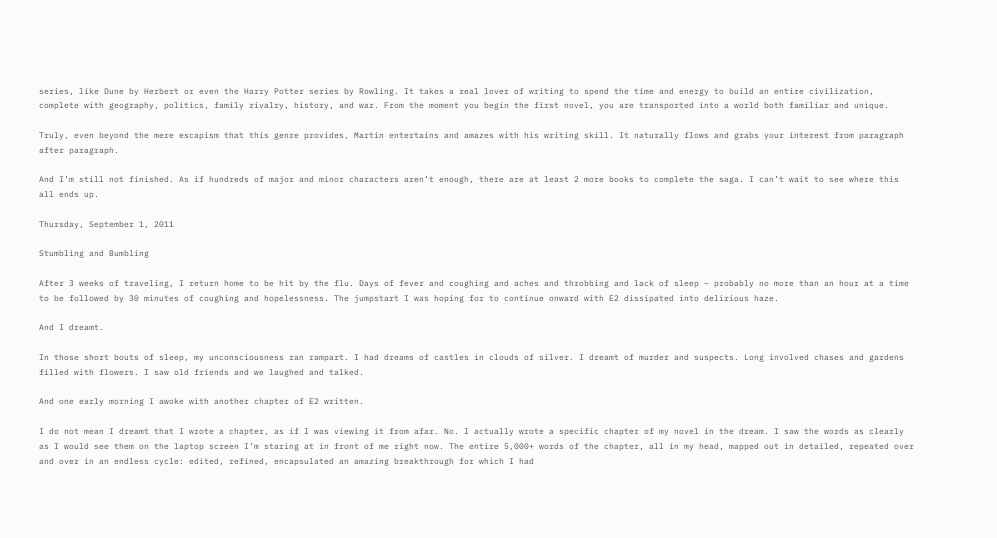series, like Dune by Herbert or even the Harry Potter series by Rowling. It takes a real lover of writing to spend the time and energy to build an entire civilization, complete with geography, politics, family rivalry, history, and war. From the moment you begin the first novel, you are transported into a world both familiar and unique.

Truly, even beyond the mere escapism that this genre provides, Martin entertains and amazes with his writing skill. It naturally flows and grabs your interest from paragraph after paragraph.

And I’m still not finished. As if hundreds of major and minor characters aren’t enough, there are at least 2 more books to complete the saga. I can’t wait to see where this all ends up.

Thursday, September 1, 2011

Stumbling and Bumbling

After 3 weeks of traveling, I return home to be hit by the flu. Days of fever and coughing and aches and throbbing and lack of sleep – probably no more than an hour at a time to be followed by 30 minutes of coughing and hopelessness. The jumpstart I was hoping for to continue onward with E2 dissipated into delirious haze.

And I dreamt.

In those short bouts of sleep, my unconsciousness ran rampart. I had dreams of castles in clouds of silver. I dreamt of murder and suspects. Long involved chases and gardens filled with flowers. I saw old friends and we laughed and talked.

And one early morning I awoke with another chapter of E2 written.

I do not mean I dreamt that I wrote a chapter, as if I was viewing it from afar. No. I actually wrote a specific chapter of my novel in the dream. I saw the words as clearly as I would see them on the laptop screen I’m staring at in front of me right now. The entire 5,000+ words of the chapter, all in my head, mapped out in detailed, repeated over and over in an endless cycle: edited, refined, encapsulated an amazing breakthrough for which I had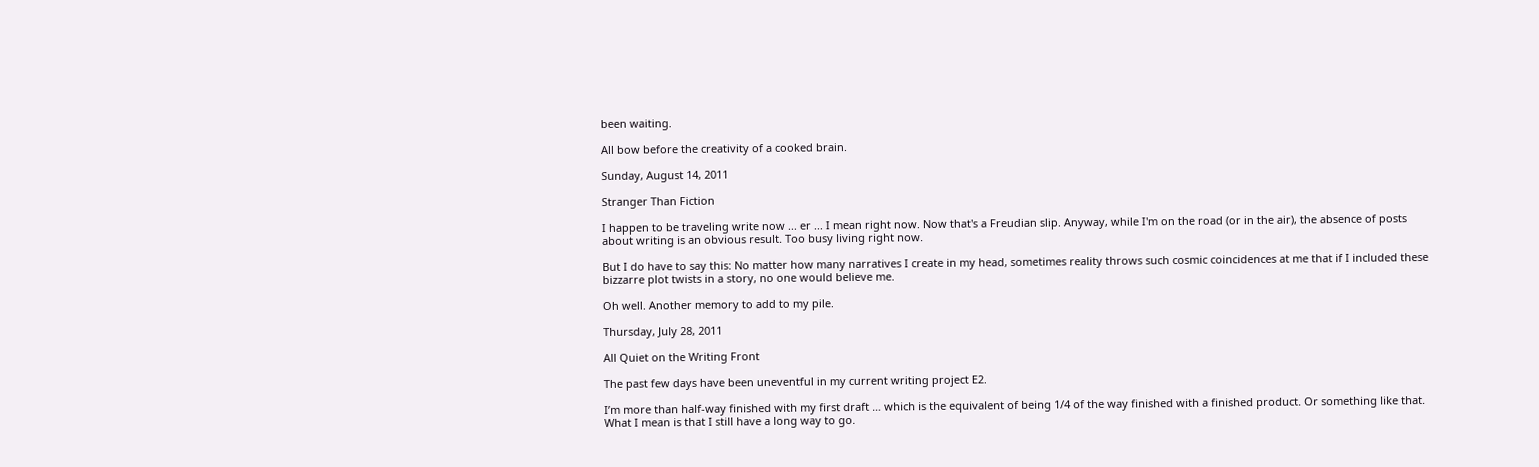been waiting.

All bow before the creativity of a cooked brain.

Sunday, August 14, 2011

Stranger Than Fiction

I happen to be traveling write now ... er ... I mean right now. Now that's a Freudian slip. Anyway, while I'm on the road (or in the air), the absence of posts about writing is an obvious result. Too busy living right now.

But I do have to say this: No matter how many narratives I create in my head, sometimes reality throws such cosmic coincidences at me that if I included these bizzarre plot twists in a story, no one would believe me.

Oh well. Another memory to add to my pile.

Thursday, July 28, 2011

All Quiet on the Writing Front

The past few days have been uneventful in my current writing project E2.

I’m more than half-way finished with my first draft … which is the equivalent of being 1/4 of the way finished with a finished product. Or something like that. What I mean is that I still have a long way to go.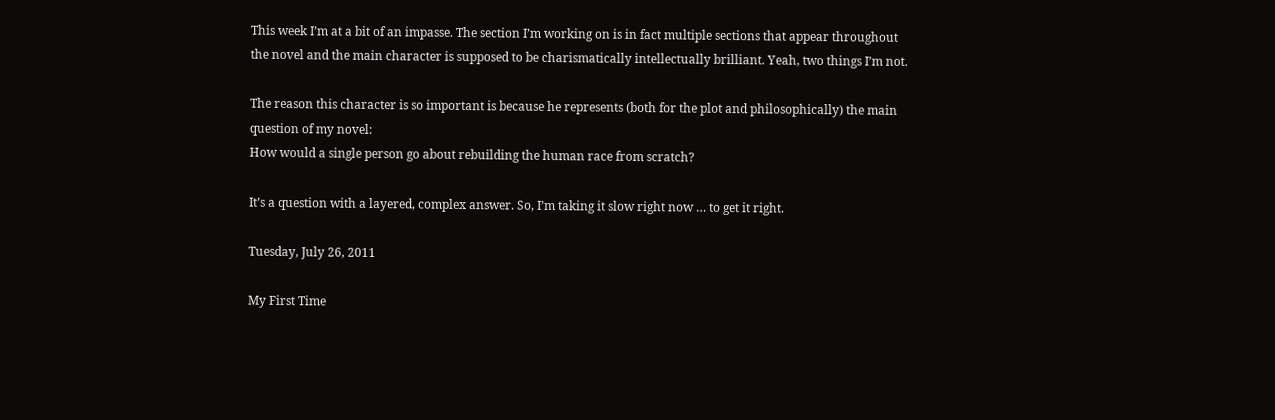This week I’m at a bit of an impasse. The section I’m working on is in fact multiple sections that appear throughout the novel and the main character is supposed to be charismatically intellectually brilliant. Yeah, two things I’m not.

The reason this character is so important is because he represents (both for the plot and philosophically) the main question of my novel:
How would a single person go about rebuilding the human race from scratch?

It’s a question with a layered, complex answer. So, I’m taking it slow right now … to get it right.

Tuesday, July 26, 2011

My First Time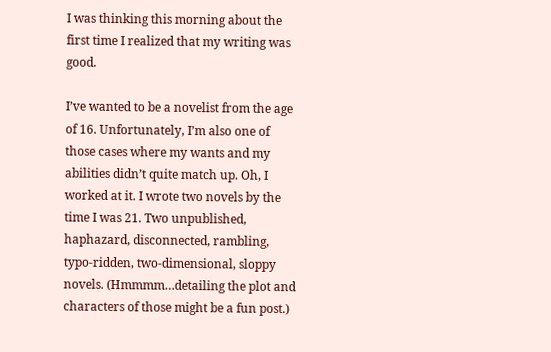I was thinking this morning about the first time I realized that my writing was good.

I’ve wanted to be a novelist from the age of 16. Unfortunately, I’m also one of those cases where my wants and my abilities didn’t quite match up. Oh, I worked at it. I wrote two novels by the time I was 21. Two unpublished, haphazard, disconnected, rambling, typo-ridden, two-dimensional, sloppy novels. (Hmmmm…detailing the plot and characters of those might be a fun post.)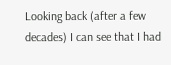Looking back (after a few decades) I can see that I had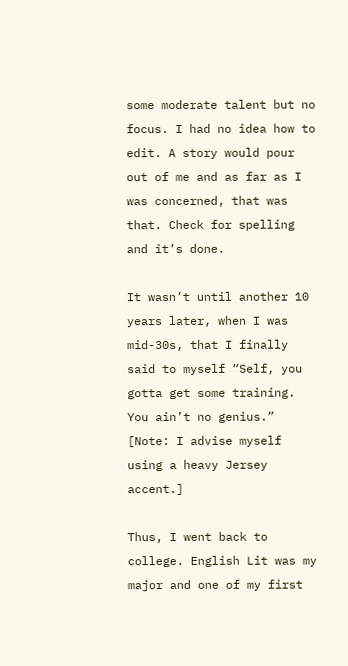some moderate talent but no focus. I had no idea how to edit. A story would pour out of me and as far as I was concerned, that was that. Check for spelling and it’s done.

It wasn’t until another 10 years later, when I was mid-30s, that I finally said to myself “Self, you gotta get some training. You ain’t no genius.” [Note: I advise myself using a heavy Jersey accent.]

Thus, I went back to college. English Lit was my major and one of my first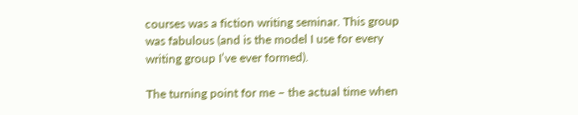courses was a fiction writing seminar. This group was fabulous (and is the model I use for every writing group I’ve ever formed).

The turning point for me – the actual time when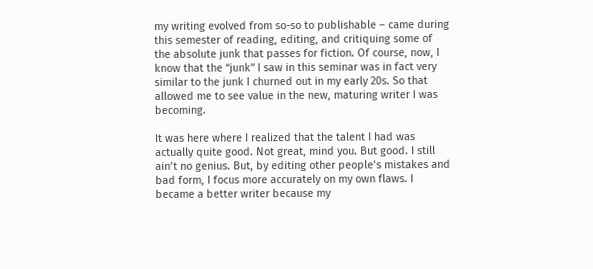my writing evolved from so-so to publishable – came during this semester of reading, editing, and critiquing some of the absolute junk that passes for fiction. Of course, now, I know that the “junk” I saw in this seminar was in fact very similar to the junk I churned out in my early 20s. So that allowed me to see value in the new, maturing writer I was becoming.

It was here where I realized that the talent I had was actually quite good. Not great, mind you. But good. I still ain’t no genius. But, by editing other people’s mistakes and bad form, I focus more accurately on my own flaws. I became a better writer because my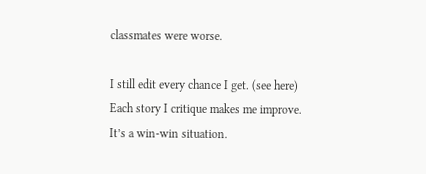classmates were worse.

I still edit every chance I get. (see here) Each story I critique makes me improve. It’s a win-win situation.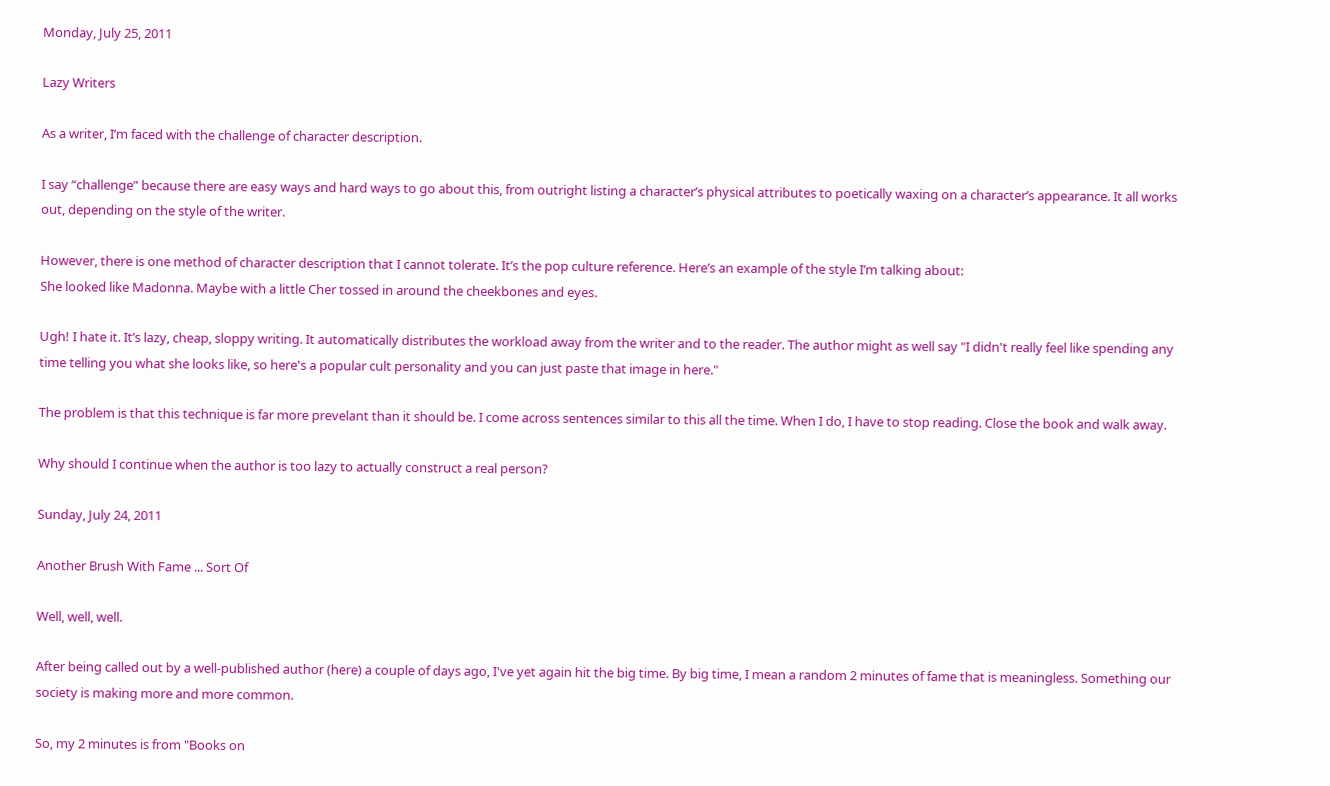Monday, July 25, 2011

Lazy Writers

As a writer, I’m faced with the challenge of character description.

I say “challenge” because there are easy ways and hard ways to go about this, from outright listing a character’s physical attributes to poetically waxing on a character’s appearance. It all works out, depending on the style of the writer.

However, there is one method of character description that I cannot tolerate. It’s the pop culture reference. Here’s an example of the style I’m talking about:
She looked like Madonna. Maybe with a little Cher tossed in around the cheekbones and eyes.

Ugh! I hate it. It’s lazy, cheap, sloppy writing. It automatically distributes the workload away from the writer and to the reader. The author might as well say "I didn't really feel like spending any time telling you what she looks like, so here's a popular cult personality and you can just paste that image in here."

The problem is that this technique is far more prevelant than it should be. I come across sentences similar to this all the time. When I do, I have to stop reading. Close the book and walk away.

Why should I continue when the author is too lazy to actually construct a real person?

Sunday, July 24, 2011

Another Brush With Fame ... Sort Of

Well, well, well.

After being called out by a well-published author (here) a couple of days ago, I've yet again hit the big time. By big time, I mean a random 2 minutes of fame that is meaningless. Something our society is making more and more common.

So, my 2 minutes is from "Books on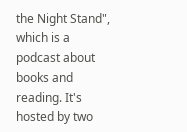the Night Stand", which is a podcast about books and reading. It's hosted by two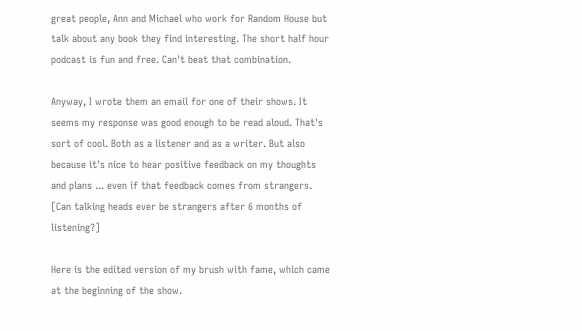great people, Ann and Michael who work for Random House but talk about any book they find interesting. The short half hour podcast is fun and free. Can't beat that combination.

Anyway, I wrote them an email for one of their shows. It seems my response was good enough to be read aloud. That's sort of cool. Both as a listener and as a writer. But also because it's nice to hear positive feedback on my thoughts and plans ... even if that feedback comes from strangers. [Can talking heads ever be strangers after 6 months of listening?]

Here is the edited version of my brush with fame, which came at the beginning of the show.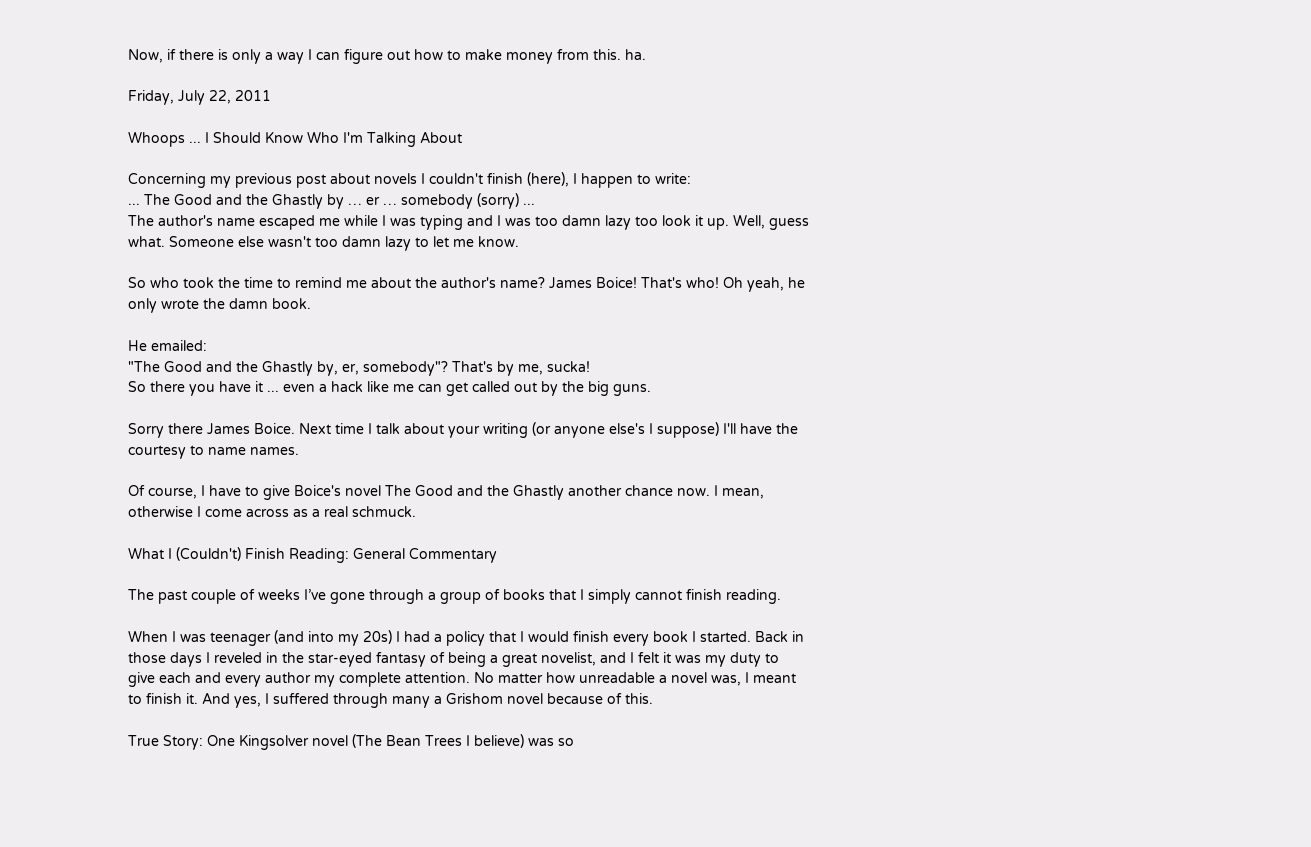Now, if there is only a way I can figure out how to make money from this. ha.

Friday, July 22, 2011

Whoops ... I Should Know Who I'm Talking About

Concerning my previous post about novels I couldn't finish (here), I happen to write:
... The Good and the Ghastly by … er … somebody (sorry) ...
The author's name escaped me while I was typing and I was too damn lazy too look it up. Well, guess what. Someone else wasn't too damn lazy to let me know.

So who took the time to remind me about the author's name? James Boice! That's who! Oh yeah, he only wrote the damn book.

He emailed:
"The Good and the Ghastly by, er, somebody"? That's by me, sucka!
So there you have it ... even a hack like me can get called out by the big guns.

Sorry there James Boice. Next time I talk about your writing (or anyone else's I suppose) I'll have the courtesy to name names.

Of course, I have to give Boice's novel The Good and the Ghastly another chance now. I mean, otherwise I come across as a real schmuck.

What I (Couldn't) Finish Reading: General Commentary

The past couple of weeks I’ve gone through a group of books that I simply cannot finish reading.

When I was teenager (and into my 20s) I had a policy that I would finish every book I started. Back in those days I reveled in the star-eyed fantasy of being a great novelist, and I felt it was my duty to give each and every author my complete attention. No matter how unreadable a novel was, I meant to finish it. And yes, I suffered through many a Grishom novel because of this.

True Story: One Kingsolver novel (The Bean Trees I believe) was so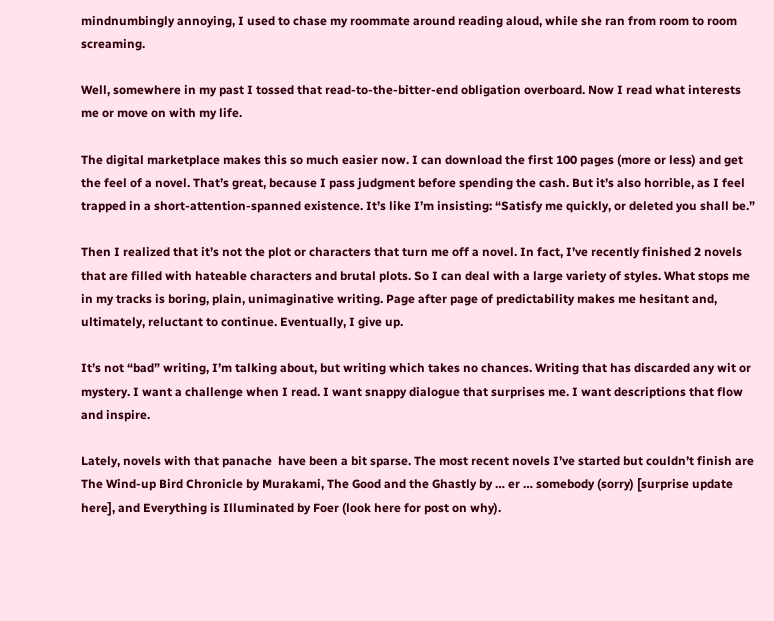mindnumbingly annoying, I used to chase my roommate around reading aloud, while she ran from room to room screaming.

Well, somewhere in my past I tossed that read-to-the-bitter-end obligation overboard. Now I read what interests me or move on with my life.

The digital marketplace makes this so much easier now. I can download the first 100 pages (more or less) and get the feel of a novel. That’s great, because I pass judgment before spending the cash. But it’s also horrible, as I feel trapped in a short-attention-spanned existence. It’s like I’m insisting: “Satisfy me quickly, or deleted you shall be.”

Then I realized that it’s not the plot or characters that turn me off a novel. In fact, I’ve recently finished 2 novels that are filled with hateable characters and brutal plots. So I can deal with a large variety of styles. What stops me in my tracks is boring, plain, unimaginative writing. Page after page of predictability makes me hesitant and, ultimately, reluctant to continue. Eventually, I give up.

It’s not “bad” writing, I’m talking about, but writing which takes no chances. Writing that has discarded any wit or mystery. I want a challenge when I read. I want snappy dialogue that surprises me. I want descriptions that flow and inspire.

Lately, novels with that panache  have been a bit sparse. The most recent novels I’ve started but couldn’t finish are The Wind-up Bird Chronicle by Murakami, The Good and the Ghastly by … er … somebody (sorry) [surprise update here], and Everything is Illuminated by Foer (look here for post on why).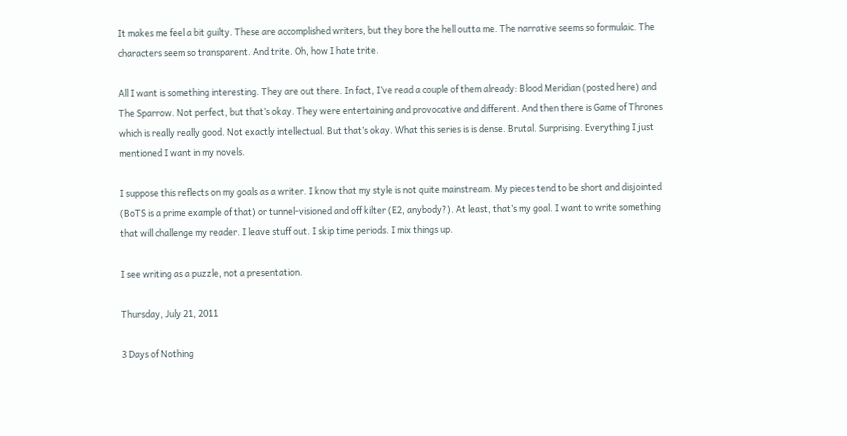It makes me feel a bit guilty. These are accomplished writers, but they bore the hell outta me. The narrative seems so formulaic. The characters seem so transparent. And trite. Oh, how I hate trite.

All I want is something interesting. They are out there. In fact, I’ve read a couple of them already: Blood Meridian (posted here) and The Sparrow. Not perfect, but that’s okay. They were entertaining and provocative and different. And then there is Game of Thrones which is really really good. Not exactly intellectual. But that’s okay. What this series is is dense. Brutal. Surprising. Everything I just mentioned I want in my novels.

I suppose this reflects on my goals as a writer. I know that my style is not quite mainstream. My pieces tend to be short and disjointed (BoTS is a prime example of that) or tunnel-visioned and off kilter (E2, anybody?). At least, that’s my goal. I want to write something that will challenge my reader. I leave stuff out. I skip time periods. I mix things up.

I see writing as a puzzle, not a presentation.

Thursday, July 21, 2011

3 Days of Nothing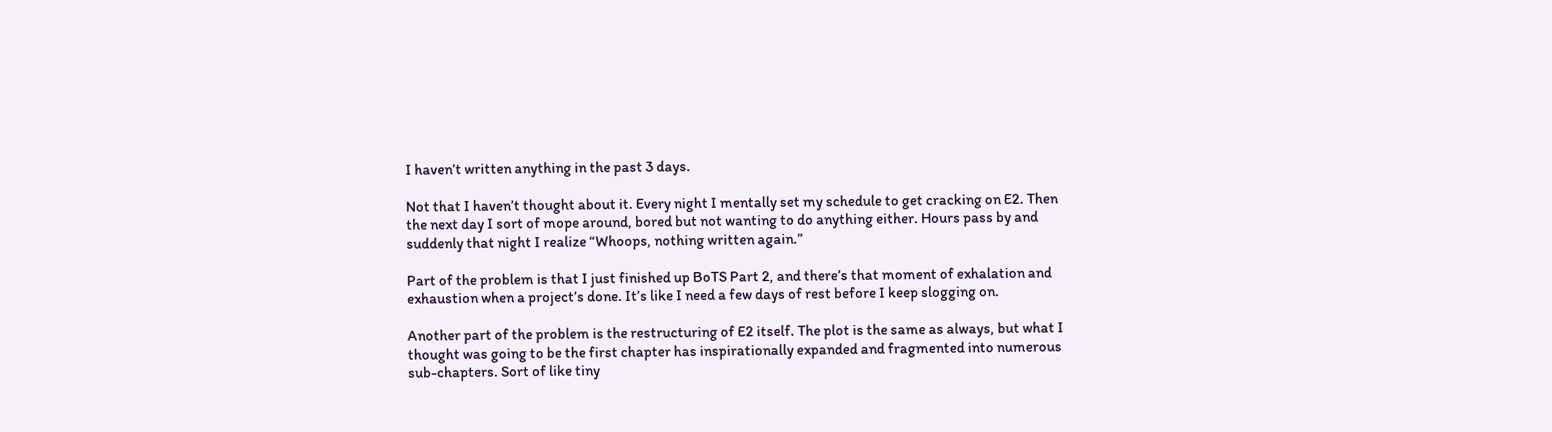I haven’t written anything in the past 3 days.

Not that I haven’t thought about it. Every night I mentally set my schedule to get cracking on E2. Then the next day I sort of mope around, bored but not wanting to do anything either. Hours pass by and suddenly that night I realize “Whoops, nothing written again.”

Part of the problem is that I just finished up BoTS Part 2, and there’s that moment of exhalation and exhaustion when a project’s done. It’s like I need a few days of rest before I keep slogging on.

Another part of the problem is the restructuring of E2 itself. The plot is the same as always, but what I thought was going to be the first chapter has inspirationally expanded and fragmented into numerous sub-chapters. Sort of like tiny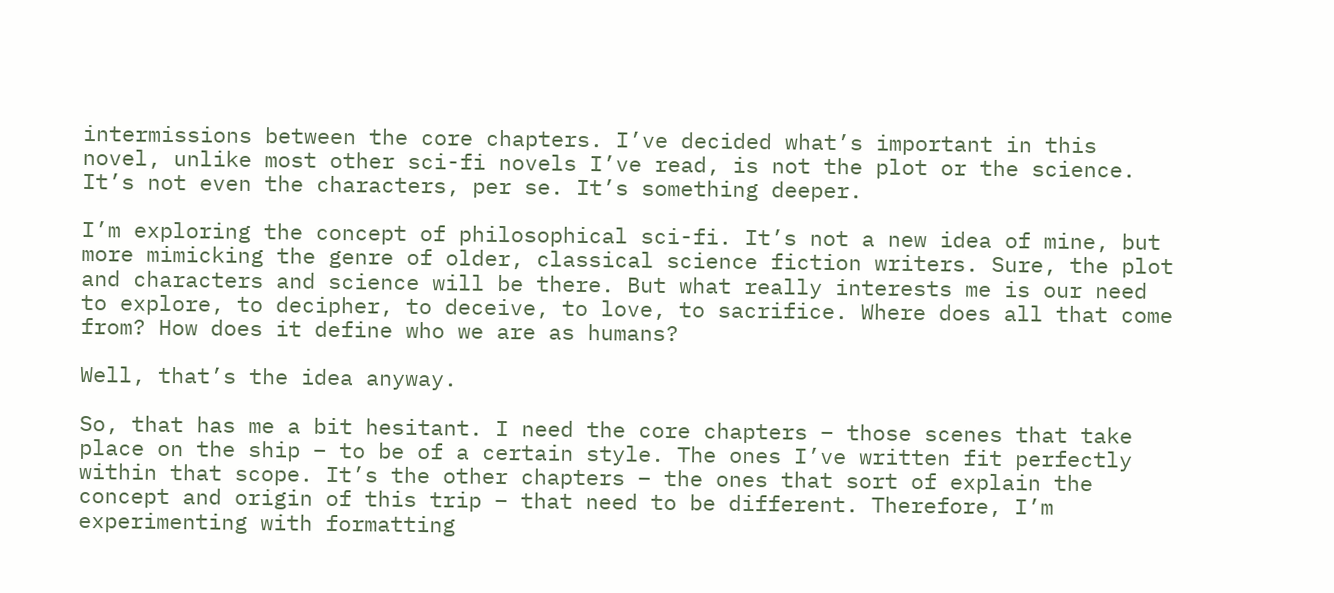intermissions between the core chapters. I’ve decided what’s important in this novel, unlike most other sci-fi novels I’ve read, is not the plot or the science. It’s not even the characters, per se. It’s something deeper.

I’m exploring the concept of philosophical sci-fi. It’s not a new idea of mine, but more mimicking the genre of older, classical science fiction writers. Sure, the plot and characters and science will be there. But what really interests me is our need to explore, to decipher, to deceive, to love, to sacrifice. Where does all that come from? How does it define who we are as humans?

Well, that’s the idea anyway.

So, that has me a bit hesitant. I need the core chapters – those scenes that take place on the ship – to be of a certain style. The ones I’ve written fit perfectly within that scope. It’s the other chapters – the ones that sort of explain the concept and origin of this trip – that need to be different. Therefore, I’m experimenting with formatting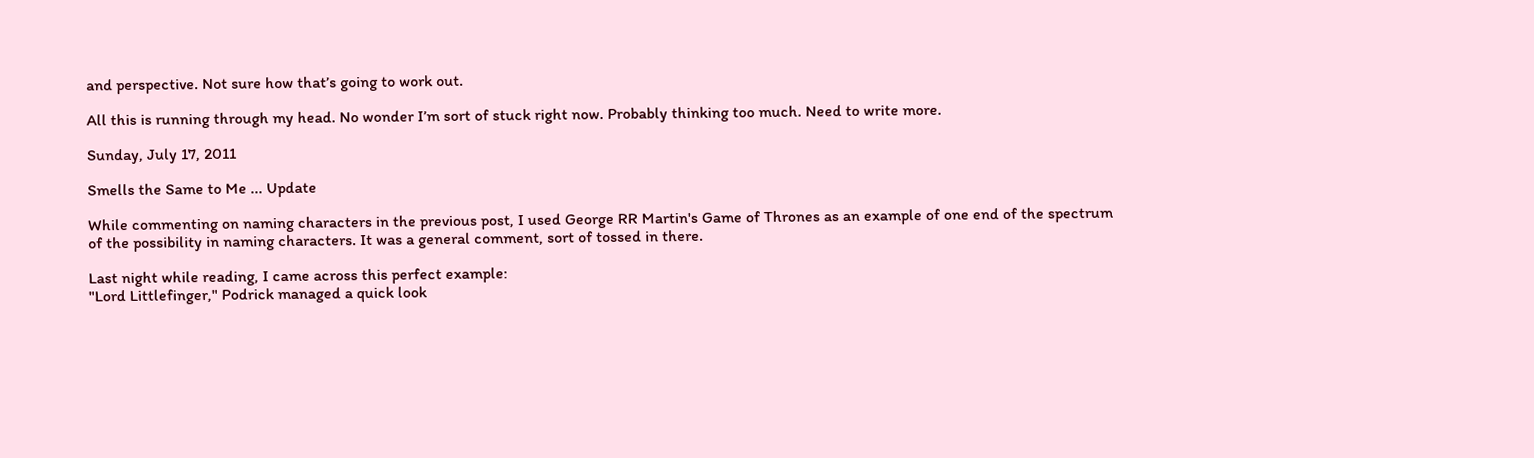and perspective. Not sure how that’s going to work out.

All this is running through my head. No wonder I’m sort of stuck right now. Probably thinking too much. Need to write more.

Sunday, July 17, 2011

Smells the Same to Me ... Update

While commenting on naming characters in the previous post, I used George RR Martin's Game of Thrones as an example of one end of the spectrum of the possibility in naming characters. It was a general comment, sort of tossed in there.

Last night while reading, I came across this perfect example:
"Lord Littlefinger," Podrick managed a quick look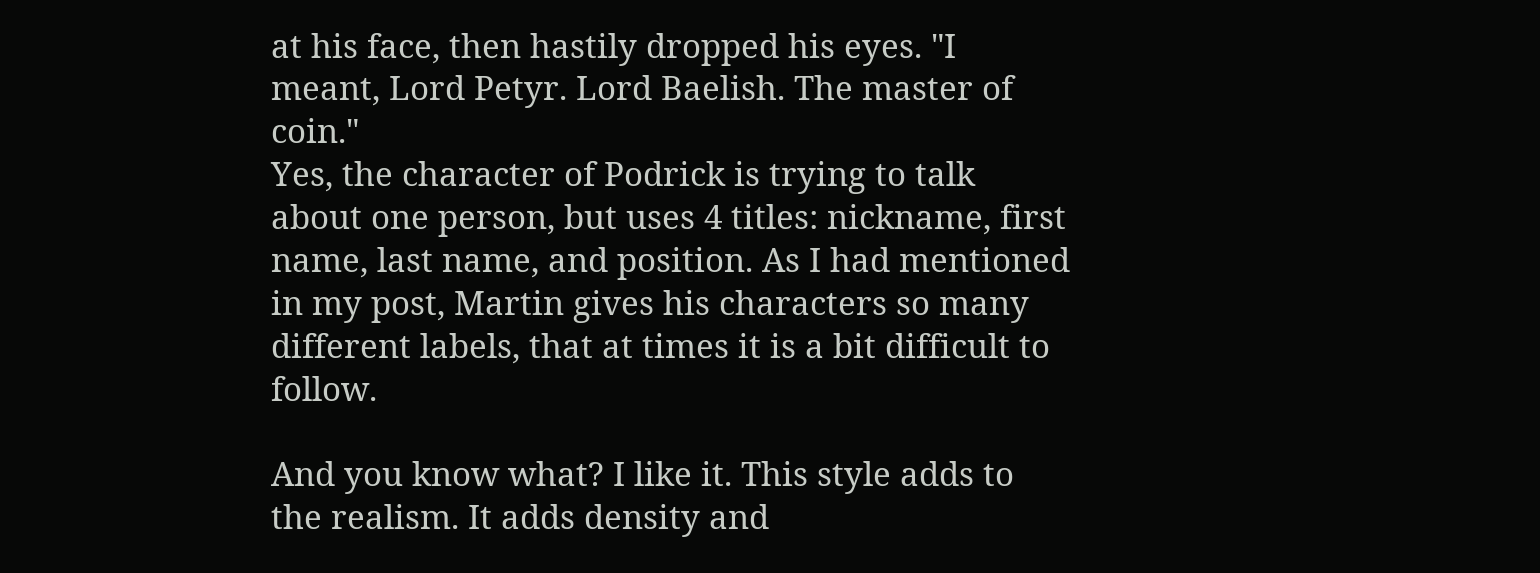at his face, then hastily dropped his eyes. "I meant, Lord Petyr. Lord Baelish. The master of coin."
Yes, the character of Podrick is trying to talk about one person, but uses 4 titles: nickname, first name, last name, and position. As I had mentioned in my post, Martin gives his characters so many different labels, that at times it is a bit difficult to follow.

And you know what? I like it. This style adds to the realism. It adds density and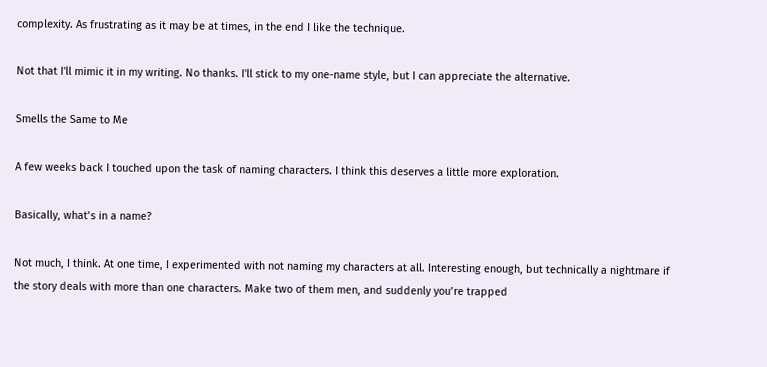complexity. As frustrating as it may be at times, in the end I like the technique.

Not that I'll mimic it in my writing. No thanks. I'll stick to my one-name style, but I can appreciate the alternative.

Smells the Same to Me

A few weeks back I touched upon the task of naming characters. I think this deserves a little more exploration.

Basically, what’s in a name?

Not much, I think. At one time, I experimented with not naming my characters at all. Interesting enough, but technically a nightmare if the story deals with more than one characters. Make two of them men, and suddenly you’re trapped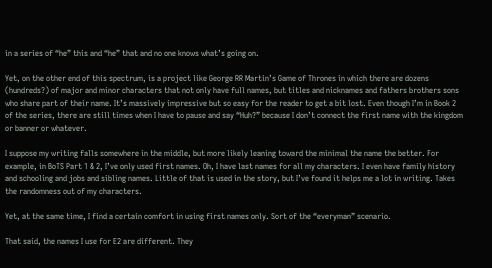in a series of “he” this and “he” that and no one knows what’s going on.

Yet, on the other end of this spectrum, is a project like George RR Martin’s Game of Thrones in which there are dozens (hundreds?) of major and minor characters that not only have full names, but titles and nicknames and fathers brothers sons who share part of their name. It’s massively impressive but so easy for the reader to get a bit lost. Even though I’m in Book 2 of the series, there are still times when I have to pause and say “Huh?” because I don’t connect the first name with the kingdom or banner or whatever.

I suppose my writing falls somewhere in the middle, but more likely leaning toward the minimal the name the better. For example, in BoTS Part 1 & 2, I’ve only used first names. Oh, I have last names for all my characters. I even have family history and schooling and jobs and sibling names. Little of that is used in the story, but I’ve found it helps me a lot in writing. Takes the randomness out of my characters.

Yet, at the same time, I find a certain comfort in using first names only. Sort of the “everyman” scenario.

That said, the names I use for E2 are different. They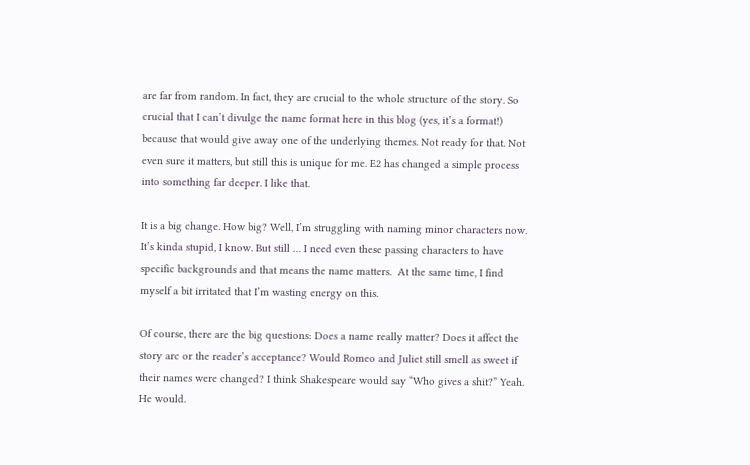are far from random. In fact, they are crucial to the whole structure of the story. So crucial that I can’t divulge the name format here in this blog (yes, it’s a format!) because that would give away one of the underlying themes. Not ready for that. Not even sure it matters, but still this is unique for me. E2 has changed a simple process into something far deeper. I like that.

It is a big change. How big? Well, I’m struggling with naming minor characters now. It’s kinda stupid, I know. But still … I need even these passing characters to have specific backgrounds and that means the name matters.  At the same time, I find myself a bit irritated that I’m wasting energy on this.

Of course, there are the big questions: Does a name really matter? Does it affect the story arc or the reader’s acceptance? Would Romeo and Juliet still smell as sweet if their names were changed? I think Shakespeare would say “Who gives a shit?” Yeah. He would.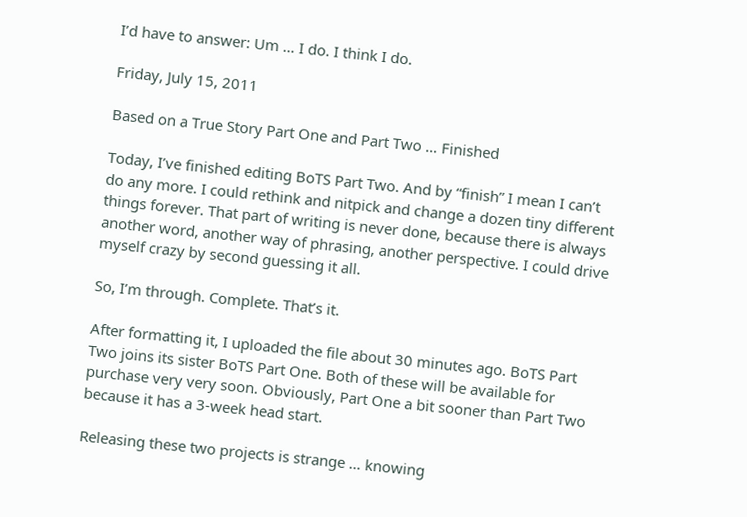I’d have to answer: Um … I do. I think I do.

Friday, July 15, 2011

Based on a True Story Part One and Part Two … Finished

Today, I’ve finished editing BoTS Part Two. And by “finish” I mean I can’t do any more. I could rethink and nitpick and change a dozen tiny different things forever. That part of writing is never done, because there is always another word, another way of phrasing, another perspective. I could drive myself crazy by second guessing it all.

So, I’m through. Complete. That’s it.

After formatting it, I uploaded the file about 30 minutes ago. BoTS Part Two joins its sister BoTS Part One. Both of these will be available for purchase very very soon. Obviously, Part One a bit sooner than Part Two because it has a 3-week head start.

Releasing these two projects is strange … knowing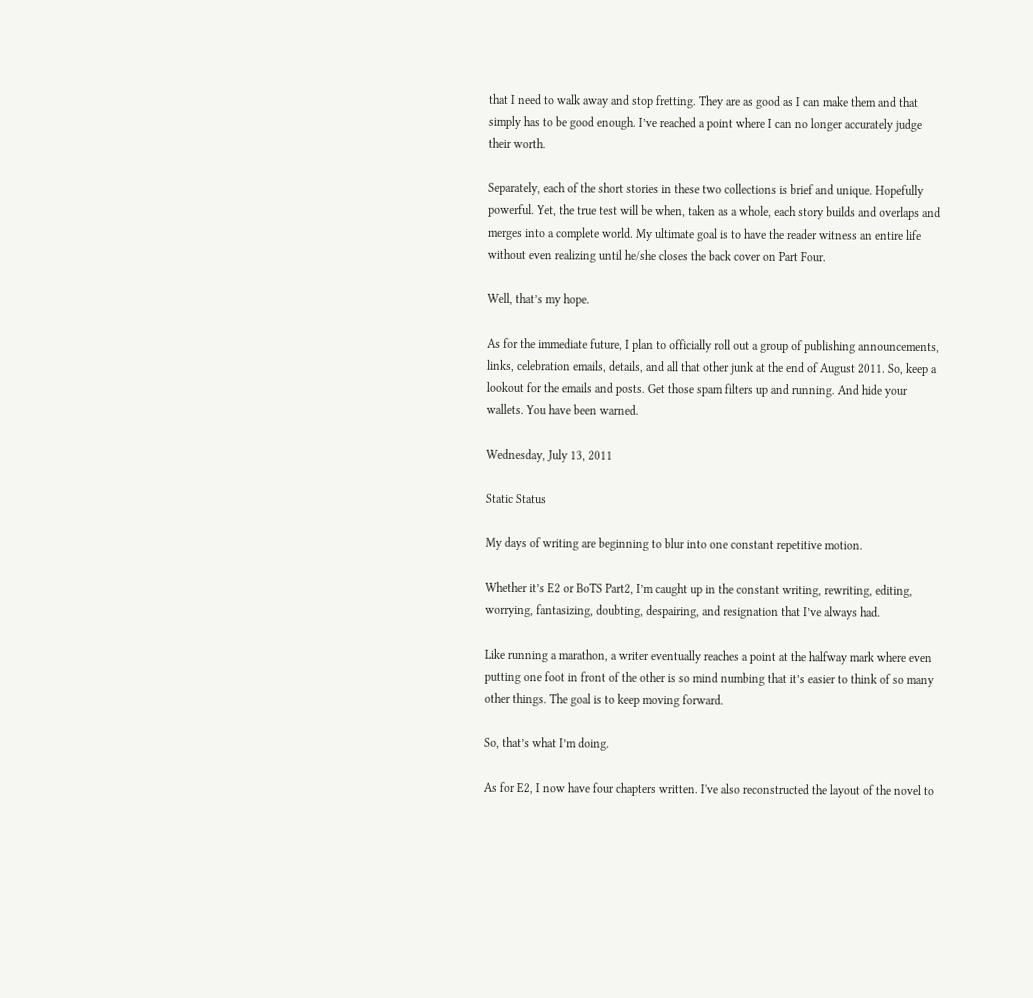that I need to walk away and stop fretting. They are as good as I can make them and that simply has to be good enough. I’ve reached a point where I can no longer accurately judge their worth.

Separately, each of the short stories in these two collections is brief and unique. Hopefully powerful. Yet, the true test will be when, taken as a whole, each story builds and overlaps and merges into a complete world. My ultimate goal is to have the reader witness an entire life without even realizing until he/she closes the back cover on Part Four.

Well, that’s my hope.

As for the immediate future, I plan to officially roll out a group of publishing announcements, links, celebration emails, details, and all that other junk at the end of August 2011. So, keep a lookout for the emails and posts. Get those spam filters up and running. And hide your wallets. You have been warned.

Wednesday, July 13, 2011

Static Status

My days of writing are beginning to blur into one constant repetitive motion.

Whether it’s E2 or BoTS Part2, I’m caught up in the constant writing, rewriting, editing, worrying, fantasizing, doubting, despairing, and resignation that I’ve always had.

Like running a marathon, a writer eventually reaches a point at the halfway mark where even putting one foot in front of the other is so mind numbing that it’s easier to think of so many other things. The goal is to keep moving forward.

So, that’s what I’m doing.

As for E2, I now have four chapters written. I've also reconstructed the layout of the novel to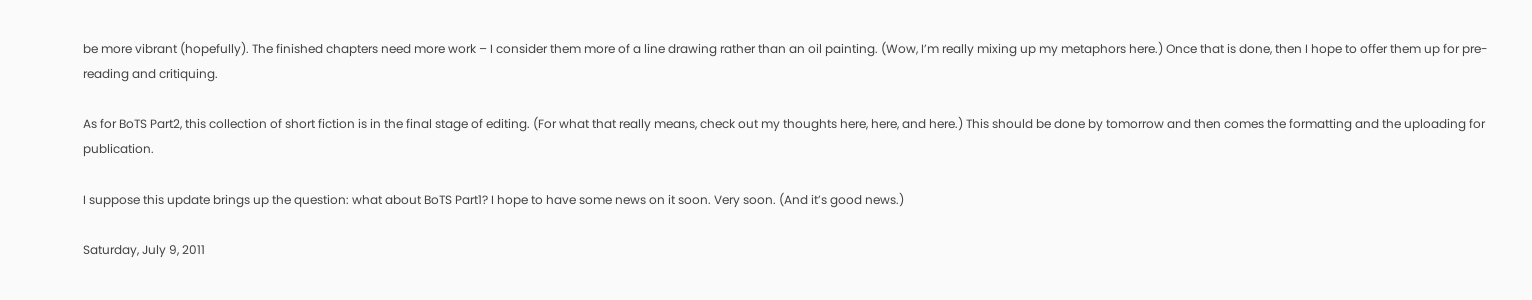be more vibrant (hopefully). The finished chapters need more work – I consider them more of a line drawing rather than an oil painting. (Wow, I’m really mixing up my metaphors here.) Once that is done, then I hope to offer them up for pre-reading and critiquing.

As for BoTS Part2, this collection of short fiction is in the final stage of editing. (For what that really means, check out my thoughts here, here, and here.) This should be done by tomorrow and then comes the formatting and the uploading for publication.

I suppose this update brings up the question: what about BoTS Part1? I hope to have some news on it soon. Very soon. (And it’s good news.)

Saturday, July 9, 2011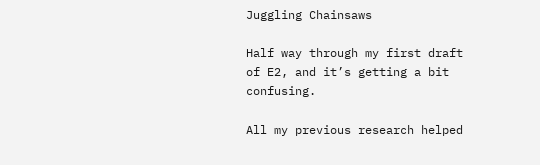Juggling Chainsaws

Half way through my first draft of E2, and it’s getting a bit confusing.

All my previous research helped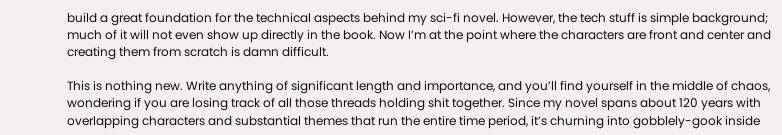build a great foundation for the technical aspects behind my sci-fi novel. However, the tech stuff is simple background; much of it will not even show up directly in the book. Now I’m at the point where the characters are front and center and creating them from scratch is damn difficult.

This is nothing new. Write anything of significant length and importance, and you’ll find yourself in the middle of chaos, wondering if you are losing track of all those threads holding shit together. Since my novel spans about 120 years with overlapping characters and substantial themes that run the entire time period, it’s churning into gobblely-gook inside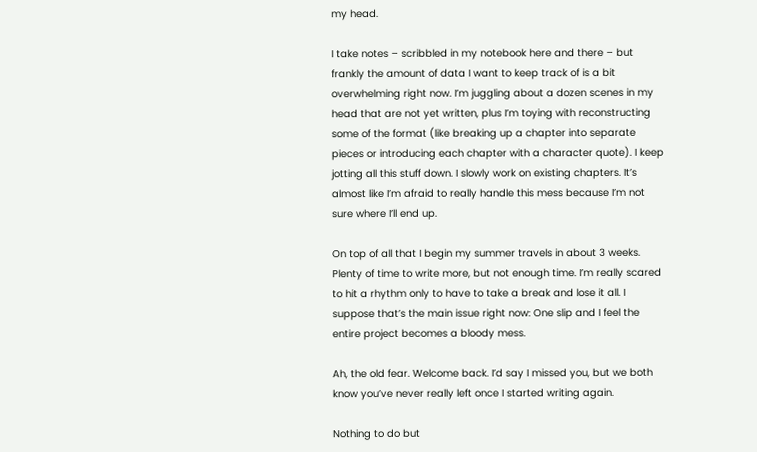my head.

I take notes – scribbled in my notebook here and there – but frankly the amount of data I want to keep track of is a bit overwhelming right now. I’m juggling about a dozen scenes in my head that are not yet written, plus I’m toying with reconstructing some of the format (like breaking up a chapter into separate pieces or introducing each chapter with a character quote). I keep jotting all this stuff down. I slowly work on existing chapters. It’s almost like I’m afraid to really handle this mess because I’m not sure where I’ll end up.

On top of all that I begin my summer travels in about 3 weeks. Plenty of time to write more, but not enough time. I’m really scared to hit a rhythm only to have to take a break and lose it all. I suppose that’s the main issue right now: One slip and I feel the entire project becomes a bloody mess.

Ah, the old fear. Welcome back. I’d say I missed you, but we both know you’ve never really left once I started writing again.

Nothing to do but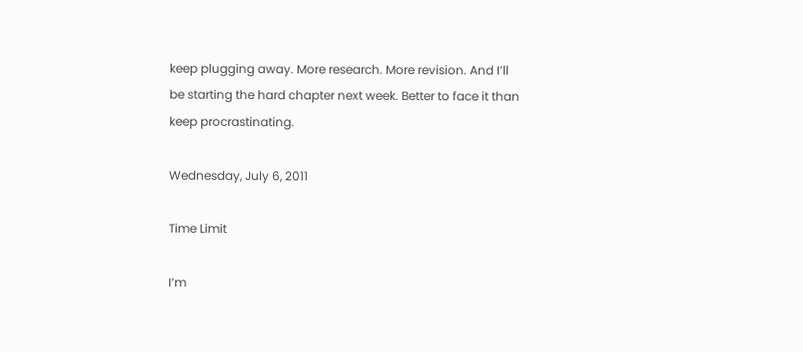keep plugging away. More research. More revision. And I’ll be starting the hard chapter next week. Better to face it than keep procrastinating.

Wednesday, July 6, 2011

Time Limit

I’m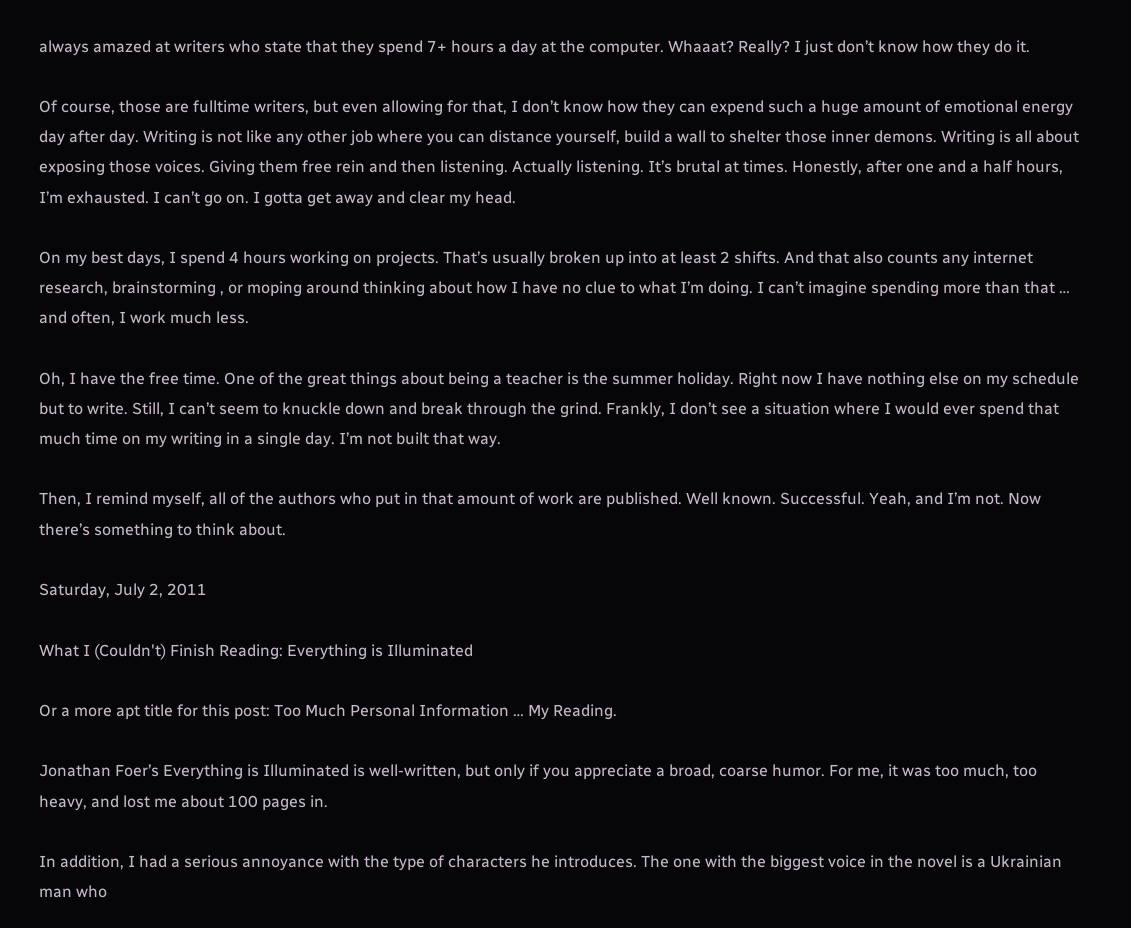always amazed at writers who state that they spend 7+ hours a day at the computer. Whaaat? Really? I just don’t know how they do it.

Of course, those are fulltime writers, but even allowing for that, I don’t know how they can expend such a huge amount of emotional energy day after day. Writing is not like any other job where you can distance yourself, build a wall to shelter those inner demons. Writing is all about exposing those voices. Giving them free rein and then listening. Actually listening. It’s brutal at times. Honestly, after one and a half hours, I’m exhausted. I can’t go on. I gotta get away and clear my head.

On my best days, I spend 4 hours working on projects. That’s usually broken up into at least 2 shifts. And that also counts any internet research, brainstorming , or moping around thinking about how I have no clue to what I’m doing. I can’t imagine spending more than that … and often, I work much less.

Oh, I have the free time. One of the great things about being a teacher is the summer holiday. Right now I have nothing else on my schedule but to write. Still, I can’t seem to knuckle down and break through the grind. Frankly, I don’t see a situation where I would ever spend that much time on my writing in a single day. I’m not built that way.

Then, I remind myself, all of the authors who put in that amount of work are published. Well known. Successful. Yeah, and I’m not. Now there’s something to think about.

Saturday, July 2, 2011

What I (Couldn't) Finish Reading: Everything is Illuminated

Or a more apt title for this post: Too Much Personal Information … My Reading.

Jonathan Foer’s Everything is Illuminated is well-written, but only if you appreciate a broad, coarse humor. For me, it was too much, too heavy, and lost me about 100 pages in.

In addition, I had a serious annoyance with the type of characters he introduces. The one with the biggest voice in the novel is a Ukrainian man who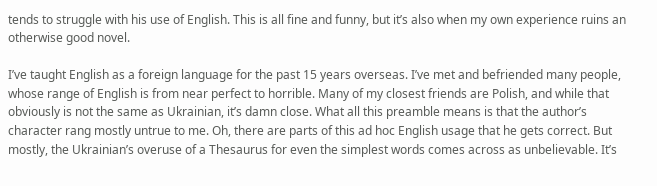tends to struggle with his use of English. This is all fine and funny, but it’s also when my own experience ruins an otherwise good novel.

I’ve taught English as a foreign language for the past 15 years overseas. I’ve met and befriended many people, whose range of English is from near perfect to horrible. Many of my closest friends are Polish, and while that obviously is not the same as Ukrainian, it’s damn close. What all this preamble means is that the author’s character rang mostly untrue to me. Oh, there are parts of this ad hoc English usage that he gets correct. But mostly, the Ukrainian’s overuse of a Thesaurus for even the simplest words comes across as unbelievable. It’s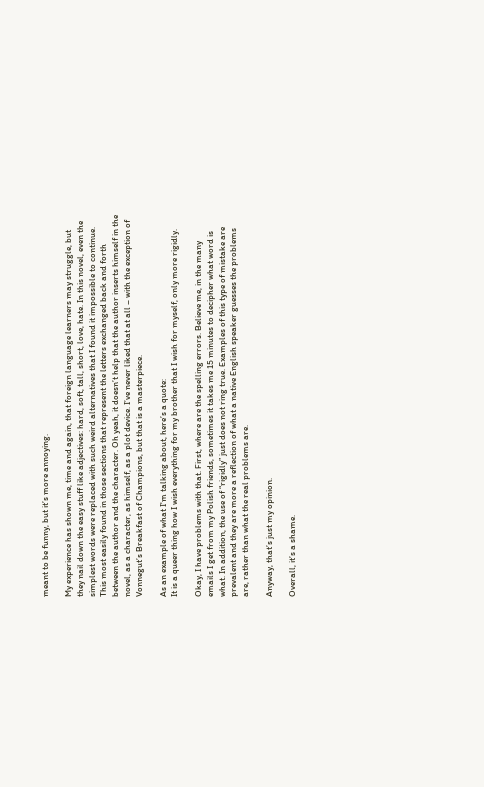meant to be funny, but it’s more annoying.

My experience has shown me, time and again, that foreign language learners may struggle, but they nail down the easy stuff like adjectives: hard, soft, tall, short, love, hate. In this novel, even the simplest words were replaced with such weird alternatives that I found it impossible to continue. This most easily found in those sections that represent the letters exchanged back and forth between the author and the character. Oh yeah, it doesn’t help that the author inserts himself in the novel, as a character, as himself, as a plot device. I’ve never liked that at all – with the exception of Vonnegut’s Breakfast of Champions, but that is a masterpiece.

As an example of what I'm talking about, here’s a quote:
It is a queer thing how I wish everything for my brother that I wish for myself, only more rigidly.

Okay, I have problems with that. First, where are the spelling errors. Believe me, in the many emails I get from my Polish friends, sometimes it takes me 15 minutes to decipher what word is what. In addition, the use of “rigidly” just does not ring true. Examples of this type of mistake are prevalent and they are more a reflection of what a native English speaker guesses the problems are, rather than what the real problems are.

Anyway, that’s just my opinion.

Overall, it’s a shame.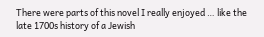There were parts of this novel I really enjoyed … like the late 1700s history of a Jewish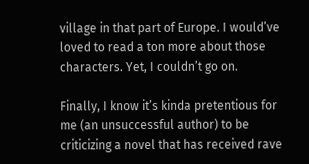village in that part of Europe. I would’ve loved to read a ton more about those characters. Yet, I couldn’t go on.

Finally, I know it’s kinda pretentious for me (an unsuccessful author) to be criticizing a novel that has received rave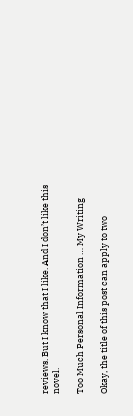reviews. But I know that I like. And I don’t like this novel.

Too Much Personal Information … My Writing

Okay, the title of this post can apply to two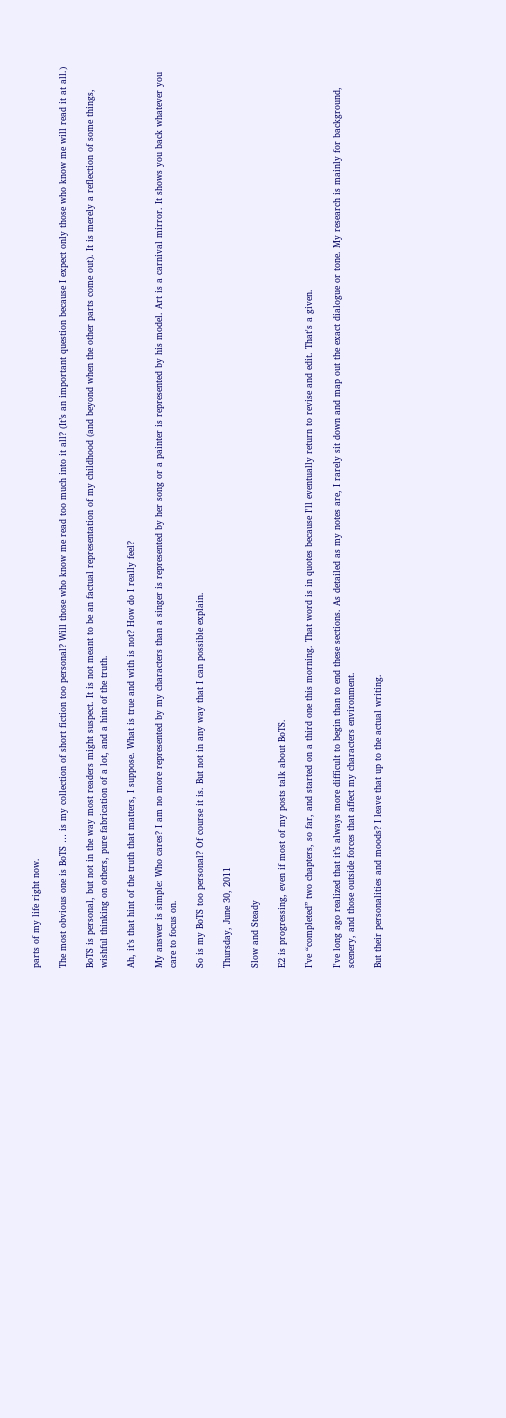parts of my life right now.

The most obvious one is BoTS … is my collection of short fiction too personal? Will those who know me read too much into it all? (It’s an important question because I expect only those who know me will read it at all.)

BoTS is personal, but not in the way most readers might suspect. It is not meant to be an factual representation of my childhood (and beyond when the other parts come out). It is merely a reflection of some things, wishful thinking on others, pure fabrication of a lot, and a hint of the truth.

Ah, it’s that hint of the truth that matters, I suppose. What is true and with is not? How do I really feel?

My answer is simple: Who cares? I am no more represented by my characters than a singer is represented by her song or a painter is represented by his model. Art is a carnival mirror. It shows you back whatever you care to focus on.

So is my BoTS too personal? Of course it is. But not in any way that I can possible explain.

Thursday, June 30, 2011

Slow and Steady

E2 is progressing, even if most of my posts talk about BoTS.

I’ve “completed” two chapters, so far, and started on a third one this morning. That word is in quotes because I'll eventually return to revise and edit. That's a given.

I've long ago realized that it’s always more difficult to begin than to end these sections. As detailed as my notes are, I rarely sit down and map out the exact dialogue or tone. My research is mainly for background, scenery, and those outside forces that affect my characters environment.

But their personalities and moods? I leave that up to the actual writing.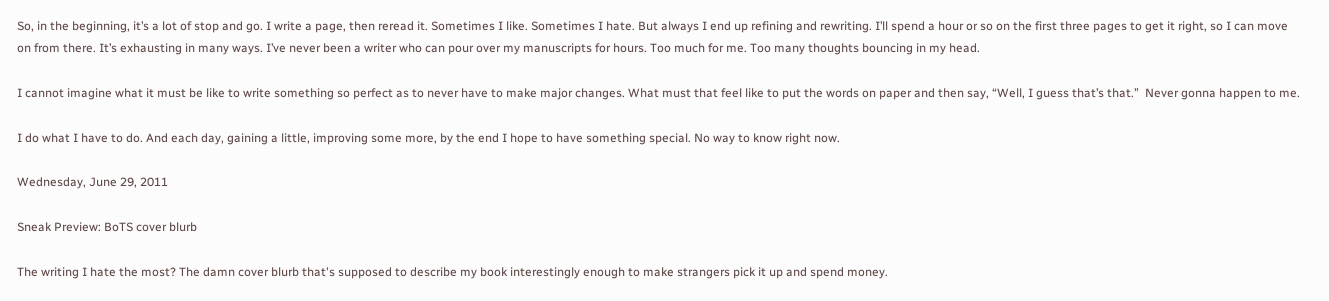So, in the beginning, it’s a lot of stop and go. I write a page, then reread it. Sometimes I like. Sometimes I hate. But always I end up refining and rewriting. I’ll spend a hour or so on the first three pages to get it right, so I can move on from there. It’s exhausting in many ways. I’ve never been a writer who can pour over my manuscripts for hours. Too much for me. Too many thoughts bouncing in my head.

I cannot imagine what it must be like to write something so perfect as to never have to make major changes. What must that feel like to put the words on paper and then say, “Well, I guess that’s that.”  Never gonna happen to me.

I do what I have to do. And each day, gaining a little, improving some more, by the end I hope to have something special. No way to know right now.

Wednesday, June 29, 2011

Sneak Preview: BoTS cover blurb

The writing I hate the most? The damn cover blurb that's supposed to describe my book interestingly enough to make strangers pick it up and spend money.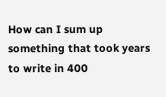How can I sum up something that took years to write in 400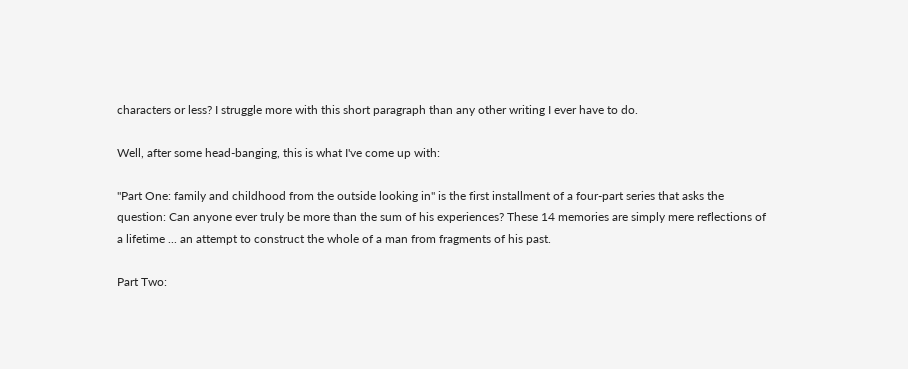characters or less? I struggle more with this short paragraph than any other writing I ever have to do.

Well, after some head-banging, this is what I've come up with:

"Part One: family and childhood from the outside looking in" is the first installment of a four-part series that asks the question: Can anyone ever truly be more than the sum of his experiences? These 14 memories are simply mere reflections of a lifetime ... an attempt to construct the whole of a man from fragments of his past.

Part Two: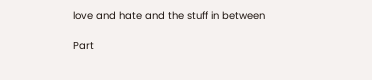love and hate and the stuff in between

Part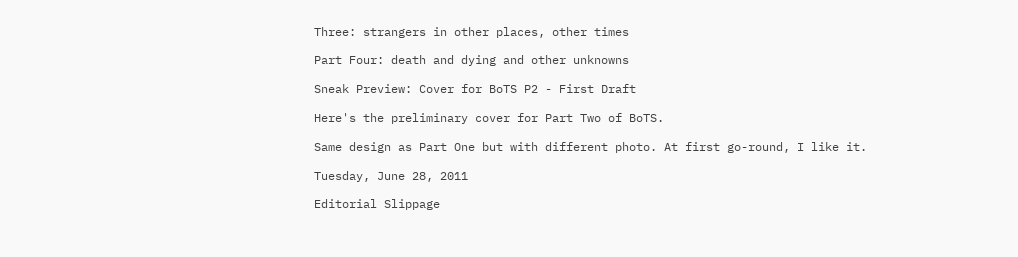Three: strangers in other places, other times

Part Four: death and dying and other unknowns

Sneak Preview: Cover for BoTS P2 - First Draft

Here's the preliminary cover for Part Two of BoTS.

Same design as Part One but with different photo. At first go-round, I like it.

Tuesday, June 28, 2011

Editorial Slippage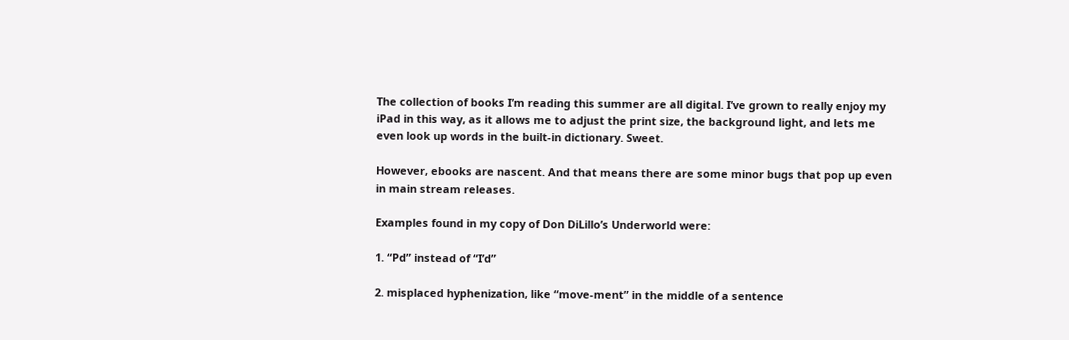The collection of books I’m reading this summer are all digital. I’ve grown to really enjoy my iPad in this way, as it allows me to adjust the print size, the background light, and lets me even look up words in the built-in dictionary. Sweet.

However, ebooks are nascent. And that means there are some minor bugs that pop up even in main stream releases.

Examples found in my copy of Don DiLillo’s Underworld were:

1. “Pd” instead of “I’d”

2. misplaced hyphenization, like “move-ment” in the middle of a sentence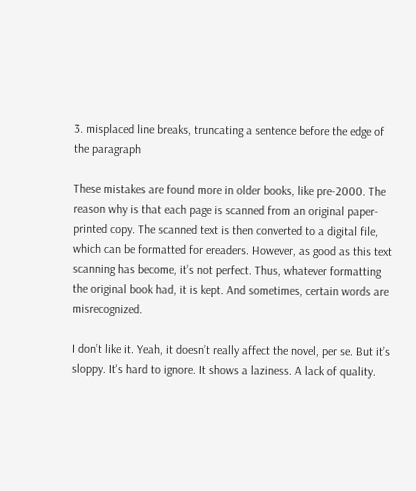3. misplaced line breaks, truncating a sentence before the edge of the paragraph

These mistakes are found more in older books, like pre-2000. The reason why is that each page is scanned from an original paper-printed copy. The scanned text is then converted to a digital file, which can be formatted for ereaders. However, as good as this text scanning has become, it’s not perfect. Thus, whatever formatting the original book had, it is kept. And sometimes, certain words are misrecognized.

I don’t like it. Yeah, it doesn’t really affect the novel, per se. But it’s sloppy. It's hard to ignore. It shows a laziness. A lack of quality.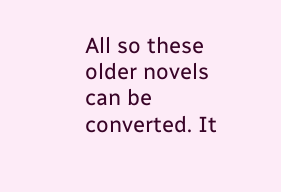All so these older novels can be converted. It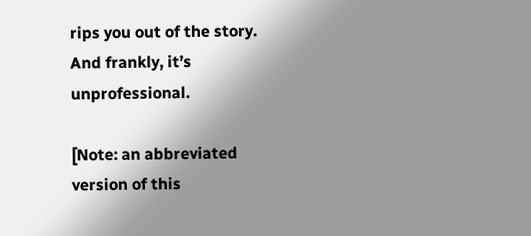rips you out of the story. And frankly, it’s unprofessional.

[Note: an abbreviated version of this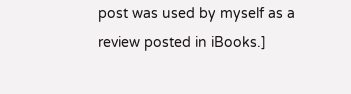post was used by myself as a review posted in iBooks.]